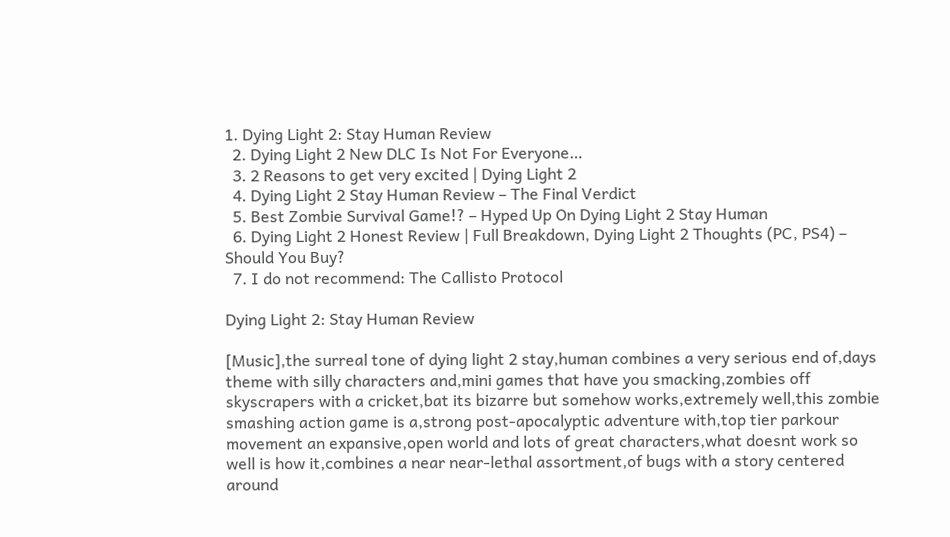1. Dying Light 2: Stay Human Review
  2. Dying Light 2 New DLC Is Not For Everyone…
  3. 2 Reasons to get very excited | Dying Light 2
  4. Dying Light 2 Stay Human Review – The Final Verdict
  5. Best Zombie Survival Game!? – Hyped Up On Dying Light 2 Stay Human
  6. Dying Light 2 Honest Review | Full Breakdown, Dying Light 2 Thoughts (PC, PS4) – Should You Buy?
  7. I do not recommend: The Callisto Protocol

Dying Light 2: Stay Human Review

[Music],the surreal tone of dying light 2 stay,human combines a very serious end of,days theme with silly characters and,mini games that have you smacking,zombies off skyscrapers with a cricket,bat its bizarre but somehow works,extremely well,this zombie smashing action game is a,strong post-apocalyptic adventure with,top tier parkour movement an expansive,open world and lots of great characters,what doesnt work so well is how it,combines a near near-lethal assortment,of bugs with a story centered around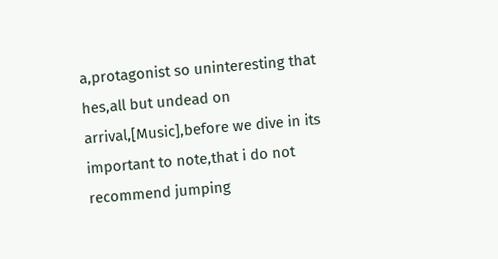a,protagonist so uninteresting that hes,all but undead on arrival,[Music],before we dive in its important to note,that i do not recommend jumping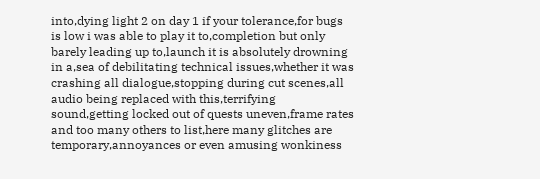into,dying light 2 on day 1 if your tolerance,for bugs is low i was able to play it to,completion but only barely leading up to,launch it is absolutely drowning in a,sea of debilitating technical issues,whether it was crashing all dialogue,stopping during cut scenes,all audio being replaced with this,terrifying sound,getting locked out of quests uneven,frame rates and too many others to list,here many glitches are temporary,annoyances or even amusing wonkiness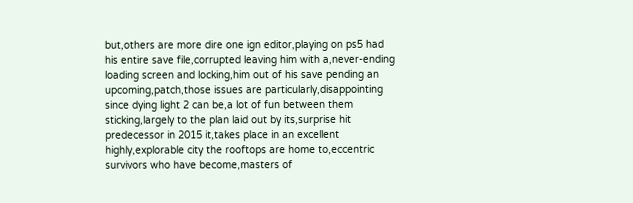but,others are more dire one ign editor,playing on ps5 had his entire save file,corrupted leaving him with a,never-ending loading screen and locking,him out of his save pending an upcoming,patch,those issues are particularly,disappointing since dying light 2 can be,a lot of fun between them sticking,largely to the plan laid out by its,surprise hit predecessor in 2015 it,takes place in an excellent highly,explorable city the rooftops are home to,eccentric survivors who have become,masters of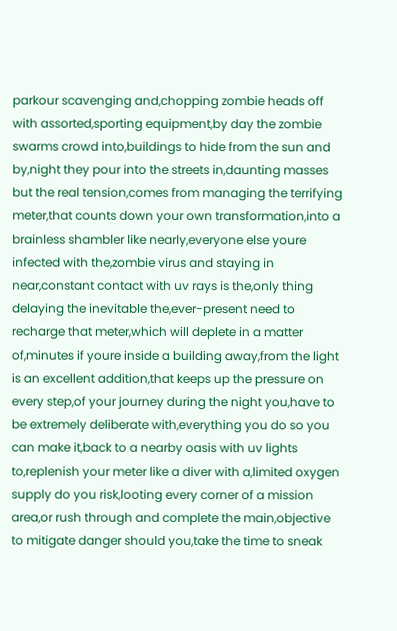parkour scavenging and,chopping zombie heads off with assorted,sporting equipment,by day the zombie swarms crowd into,buildings to hide from the sun and by,night they pour into the streets in,daunting masses but the real tension,comes from managing the terrifying meter,that counts down your own transformation,into a brainless shambler like nearly,everyone else youre infected with the,zombie virus and staying in near,constant contact with uv rays is the,only thing delaying the inevitable the,ever-present need to recharge that meter,which will deplete in a matter of,minutes if youre inside a building away,from the light is an excellent addition,that keeps up the pressure on every step,of your journey during the night you,have to be extremely deliberate with,everything you do so you can make it,back to a nearby oasis with uv lights to,replenish your meter like a diver with a,limited oxygen supply do you risk,looting every corner of a mission area,or rush through and complete the main,objective to mitigate danger should you,take the time to sneak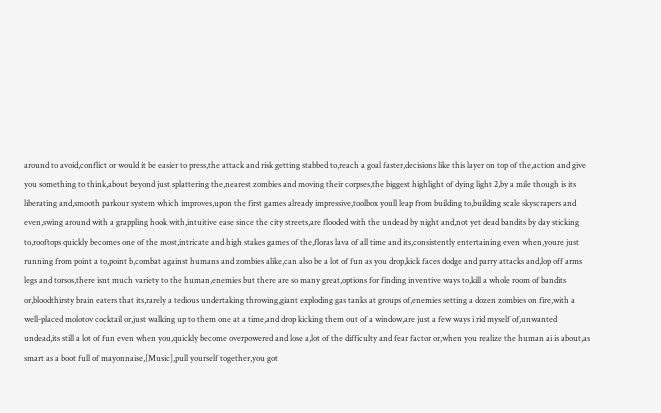around to avoid,conflict or would it be easier to press,the attack and risk getting stabbed to,reach a goal faster,decisions like this layer on top of the,action and give you something to think,about beyond just splattering the,nearest zombies and moving their corpses,the biggest highlight of dying light 2,by a mile though is its liberating and,smooth parkour system which improves,upon the first games already impressive,toolbox youll leap from building to,building scale skyscrapers and even,swing around with a grappling hook with,intuitive ease since the city streets,are flooded with the undead by night and,not yet dead bandits by day sticking to,rooftops quickly becomes one of the most,intricate and high stakes games of the,floras lava of all time and its,consistently entertaining even when,youre just running from point a to,point b,combat against humans and zombies alike,can also be a lot of fun as you drop,kick faces dodge and parry attacks and,lop off arms legs and torsos,there isnt much variety to the human,enemies but there are so many great,options for finding inventive ways to,kill a whole room of bandits or,bloodthirsty brain eaters that its,rarely a tedious undertaking throwing,giant exploding gas tanks at groups of,enemies setting a dozen zombies on fire,with a well-placed molotov cocktail or,just walking up to them one at a time,and drop kicking them out of a window,are just a few ways i rid myself of,unwanted undead,its still a lot of fun even when you,quickly become overpowered and lose a,lot of the difficulty and fear factor or,when you realize the human ai is about,as smart as a boot full of mayonnaise,[Music],pull yourself together,you got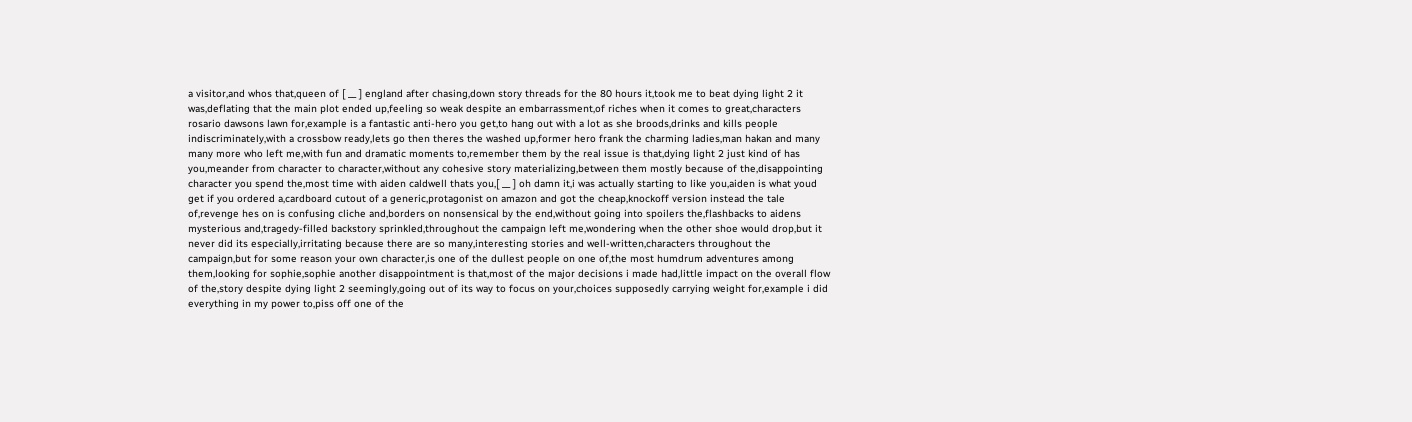a visitor,and whos that,queen of [ __ ] england after chasing,down story threads for the 80 hours it,took me to beat dying light 2 it was,deflating that the main plot ended up,feeling so weak despite an embarrassment,of riches when it comes to great,characters rosario dawsons lawn for,example is a fantastic anti-hero you get,to hang out with a lot as she broods,drinks and kills people indiscriminately,with a crossbow ready,lets go then theres the washed up,former hero frank the charming ladies,man hakan and many many more who left me,with fun and dramatic moments to,remember them by the real issue is that,dying light 2 just kind of has you,meander from character to character,without any cohesive story materializing,between them mostly because of the,disappointing character you spend the,most time with aiden caldwell thats you,[ __ ] oh damn it,i was actually starting to like you,aiden is what youd get if you ordered a,cardboard cutout of a generic,protagonist on amazon and got the cheap,knockoff version instead the tale of,revenge hes on is confusing cliche and,borders on nonsensical by the end,without going into spoilers the,flashbacks to aidens mysterious and,tragedy-filled backstory sprinkled,throughout the campaign left me,wondering when the other shoe would drop,but it never did its especially,irritating because there are so many,interesting stories and well-written,characters throughout the campaign,but for some reason your own character,is one of the dullest people on one of,the most humdrum adventures among them,looking for sophie,sophie another disappointment is that,most of the major decisions i made had,little impact on the overall flow of the,story despite dying light 2 seemingly,going out of its way to focus on your,choices supposedly carrying weight for,example i did everything in my power to,piss off one of the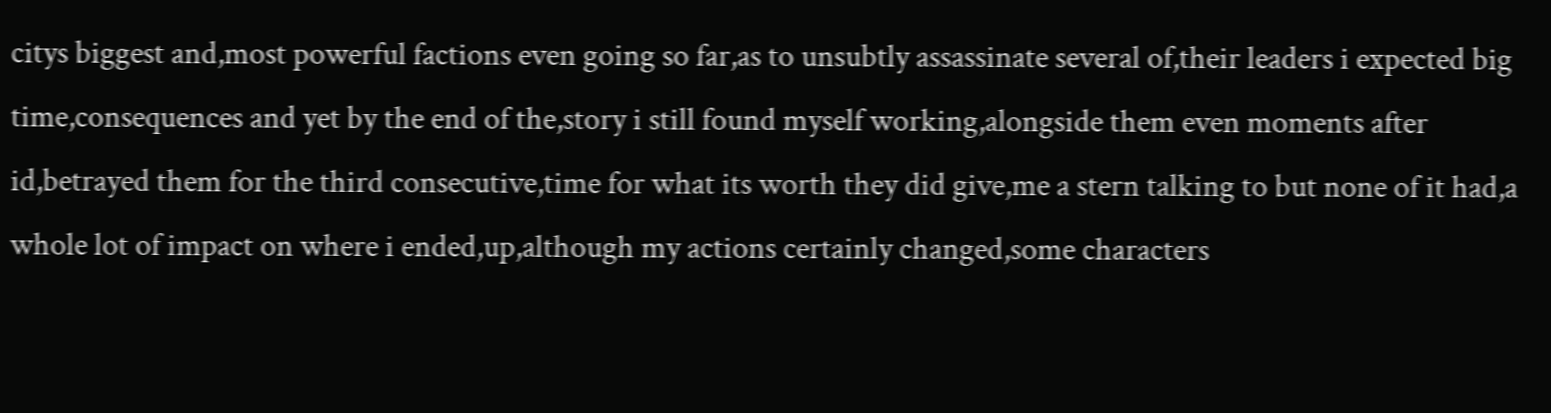citys biggest and,most powerful factions even going so far,as to unsubtly assassinate several of,their leaders i expected big time,consequences and yet by the end of the,story i still found myself working,alongside them even moments after id,betrayed them for the third consecutive,time for what its worth they did give,me a stern talking to but none of it had,a whole lot of impact on where i ended,up,although my actions certainly changed,some characters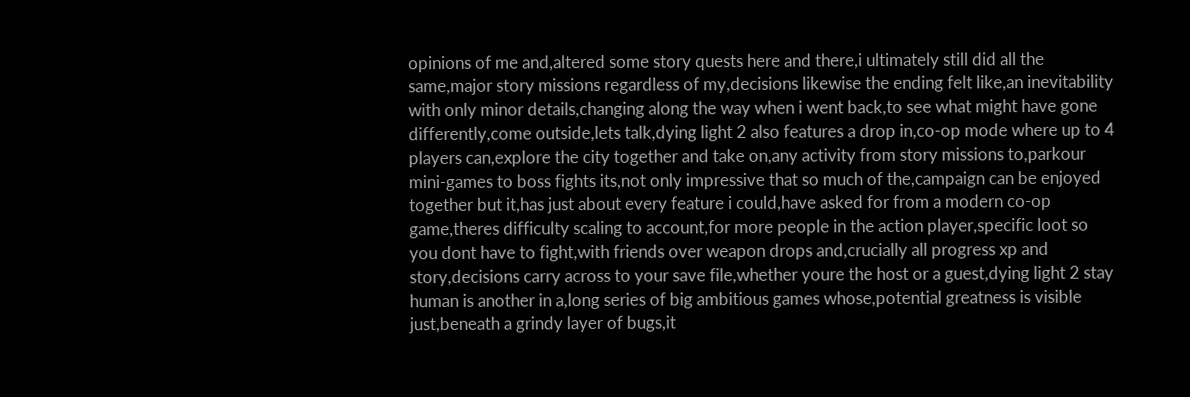opinions of me and,altered some story quests here and there,i ultimately still did all the same,major story missions regardless of my,decisions likewise the ending felt like,an inevitability with only minor details,changing along the way when i went back,to see what might have gone differently,come outside,lets talk,dying light 2 also features a drop in,co-op mode where up to 4 players can,explore the city together and take on,any activity from story missions to,parkour mini-games to boss fights its,not only impressive that so much of the,campaign can be enjoyed together but it,has just about every feature i could,have asked for from a modern co-op game,theres difficulty scaling to account,for more people in the action player,specific loot so you dont have to fight,with friends over weapon drops and,crucially all progress xp and story,decisions carry across to your save file,whether youre the host or a guest,dying light 2 stay human is another in a,long series of big ambitious games whose,potential greatness is visible just,beneath a grindy layer of bugs,it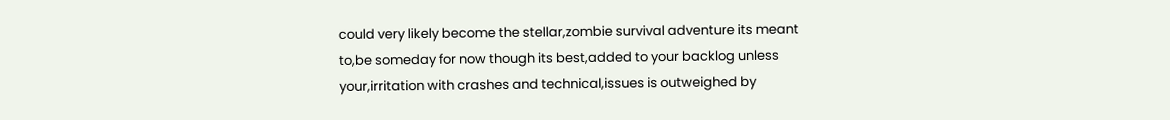could very likely become the stellar,zombie survival adventure its meant to,be someday for now though its best,added to your backlog unless your,irritation with crashes and technical,issues is outweighed by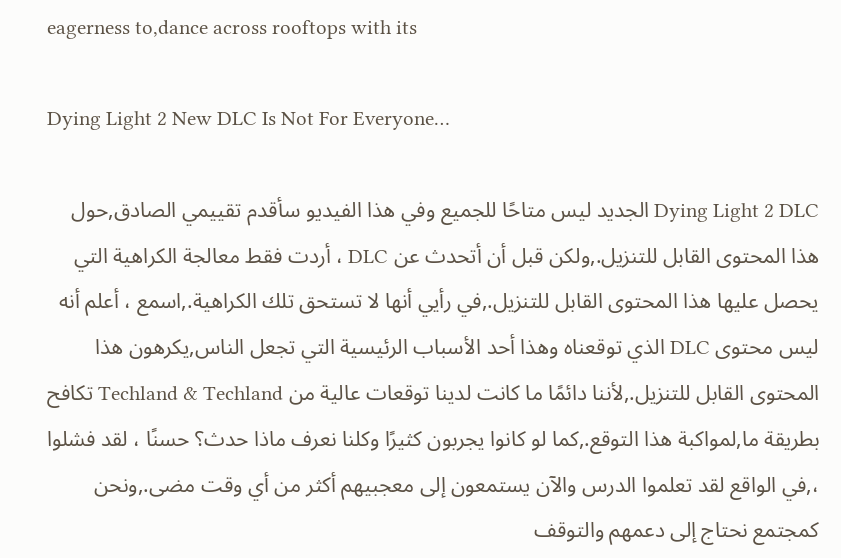eagerness to,dance across rooftops with its

Dying Light 2 New DLC Is Not For Everyone…

Dying Light 2 DLC الجديد ليس متاحًا للجميع وفي هذا الفيديو سأقدم تقييمي الصادق,حول هذا المحتوى القابل للتنزيل.,ولكن قبل أن أتحدث عن DLC ، أردت فقط معالجة الكراهية التي يحصل عليها هذا المحتوى القابل للتنزيل.,في رأيي أنها لا تستحق تلك الكراهية.,اسمع ، أعلم أنه ليس محتوى DLC الذي توقعناه وهذا أحد الأسباب الرئيسية التي تجعل الناس,يكرهون هذا المحتوى القابل للتنزيل.,لأننا دائمًا ما كانت لدينا توقعات عالية من Techland & Techland تكافح بطريقة ما,لمواكبة هذا التوقع.,كما لو كانوا يجربون كثيرًا وكلنا نعرف ماذا حدث؟ حسنًا ، لقد فشلوا ،,في الواقع لقد تعلموا الدرس والآن يستمعون إلى معجبيهم أكثر من أي وقت مضى.,ونحن كمجتمع نحتاج إلى دعمهم والتوقف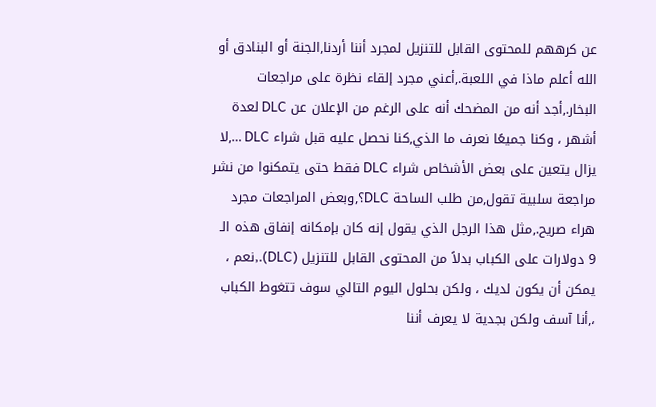عن كرههم للمحتوى القابل للتنزيل لمجرد أننا أردنا,الجنة أو البنادق أو الله أعلم ماذا في اللعبة.,أعني مجرد إلقاء نظرة على مراجعات البخار.,أجد أنه من المضحك أنه على الرغم من الإعلان عن DLC لعدة أشهر ، وكنا جميعًا نعرف ما الذي,كنا نحصل عليه قبل شراء DLC …,لا يزال يتعين على بعض الأشخاص شراء DLC فقط حتى يتمكنوا من نشر مراجعة سلبية تقول,من طلب الساحة DLC؟,وبعض المراجعات مجرد هراء صريح.,مثل هذا الرجل الذي يقول إنه كان بإمكانه إنفاق هذه الـ 9 دولارات على الكباب بدلاً من المحتوى القابل للتنزيل (DLC).,نعم ، يمكن أن يكون لديك ، ولكن بحلول اليوم التالي سوف تتغوط الكباب ،,أنا آسف ولكن بجدية لا يعرف أننا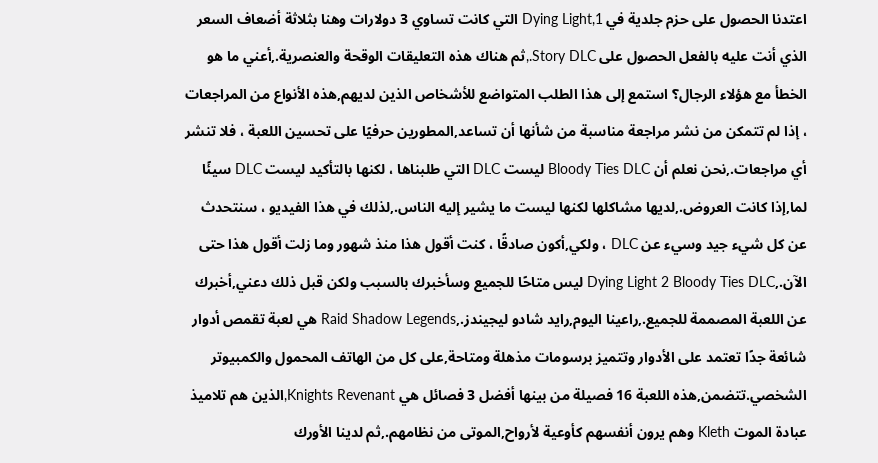اعتدنا الحصول على حزم جلدية في Dying Light,1 التي كانت تساوي 3 دولارات وهنا بثلاثة أضعاف السعر الذي أنت عليه بالفعل الحصول على Story DLC.,ثم هناك هذه التعليقات الوقحة والعنصرية.,أعني ما هو الخطأ مع هؤلاء الرجال؟ استمع إلى هذا الطلب المتواضع للأشخاص الذين لديهم,هذه الأنواع من المراجعات ، إذا لم تتمكن من نشر مراجعة مناسبة من شأنها أن تساعد,المطورين حرفيًا على تحسين اللعبة ، فلا تنشر أي مراجعات.,نحن نعلم أن Bloody Ties DLC ليست DLC التي طلبناها ، لكنها بالتأكيد ليست DLC سيئًا لما,إذا كانت العروض.,لديها مشاكلها لكنها ليست ما يشير إليه الناس.,لذلك في هذا الفيديو ، سنتحدث عن كل شيء جيد وسيء عن DLC ، ولكي,أكون صادقًا ، كنت أقول هذا منذ شهور وما زلت أقول هذا حتى الآن.,Dying Light 2 Bloody Ties DLC ليس متاحًا للجميع وسأخبرك بالسبب ولكن قبل ذلك دعني,أخبرك عن اللعبة المصممة للجميع.,راعينا اليوم,رايد شادو ليجيندز.,Raid Shadow Legends هي لعبة تقمص أدوار شائعة جدًا تعتمد على الأدوار وتتميز برسومات مذهلة ومتاحة,على كل من الهاتف المحمول والكمبيوتر الشخصي.تتضمن,هذه اللعبة 16 فصيلة من بينها أفضل 3 فصائل هي Knights Revenant,الذين هم تلاميذ عبادة الموت Kleth وهم يرون أنفسهم كأوعية لأرواح,الموتى من نظامهم.,ثم لدينا الأورك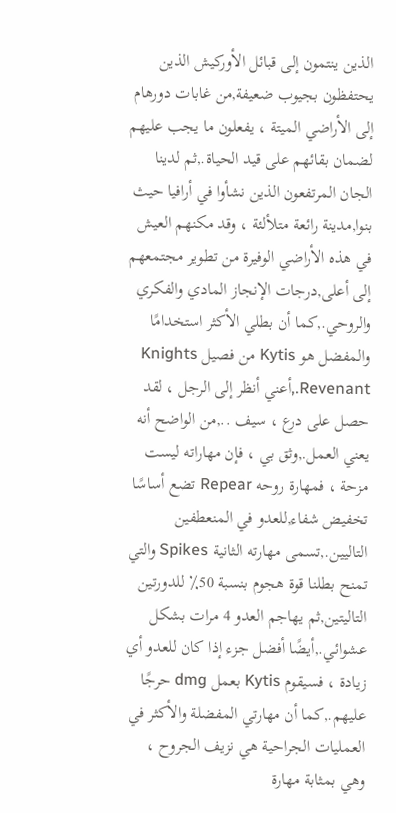الذين ينتمون إلى قبائل الأوركيش الذين يحتفظون بجيوب ضعيفة,من غابات دورهام إلى الأراضي الميتة ، يفعلون ما يجب عليهم لضمان بقائهم على قيد الحياة.,ثم لدينا الجان المرتفعون الذين نشأوا في أرافيا حيث بنوا,مدينة رائعة متلألئة ، وقد مكنهم العيش في هذه الأراضي الوفيرة من تطوير مجتمعهم إلى أعلى,درجات الإنجاز المادي والفكري والروحي.,كما أن بطلي الأكثر استخدامًا والمفضل هو Kytis من فصيل Knights Revenant.,أعني أنظر إلى الرجل ، لقد حصل على درع ، سيف ..,من الواضح أنه يعني العمل.,وثق بي ، فإن مهاراته ليست مزحة ، فمهارة روحه Repear تضع أساسًا تخفيض شفاء,للعدو في المنعطفين التاليين.,تسمى مهارته الثانية Spikes والتي تمنح بطلنا قوة هجوم بنسبة 50٪ للدورتين التاليتين,ثم يهاجم العدو 4 مرات بشكل عشوائي.,أيضًا أفضل جزء إذا كان للعدو أي زيادة ، فسيقوم Kytis بعمل dmg حرجًا عليهم.,كما أن مهارتي المفضلة والأكثر في العمليات الجراحية هي نزيف الجروح ، وهي بمثابة مهارة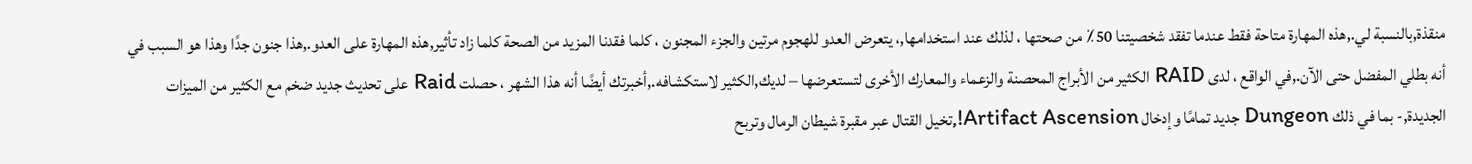منقذة,بالنسبة لي.,هذه المهارة متاحة فقط عندما تفقد شخصيتنا 50٪ من صحتها ، لذلك عند استخدامها,، يتعرض العدو للهجوم مرتين والجزء المجنون ، كلما فقدنا المزيد من الصحة كلما زاد تأثير,هذه المهارة على العدو.,هذا جنون جدًا وهذا هو السبب في أنه بطلي المفضل حتى الآن.,في الواقع ، لدى RAID الكثير من الأبراج المحصنة والزعماء والمعارك الأخرى لتستعرضها – لديك,الكثير لاستكشافه.,أخبرتك أيضًا أنه هذا الشهر ، حصلت Raid على تحديث جديد ضخم مع الكثير من الميزات الجديدة,- بما في ذلك Dungeon جديد تمامًا وإدخال Artifact Ascension!,تخيل القتال عبر مقبرة شيطان الرمال وتربح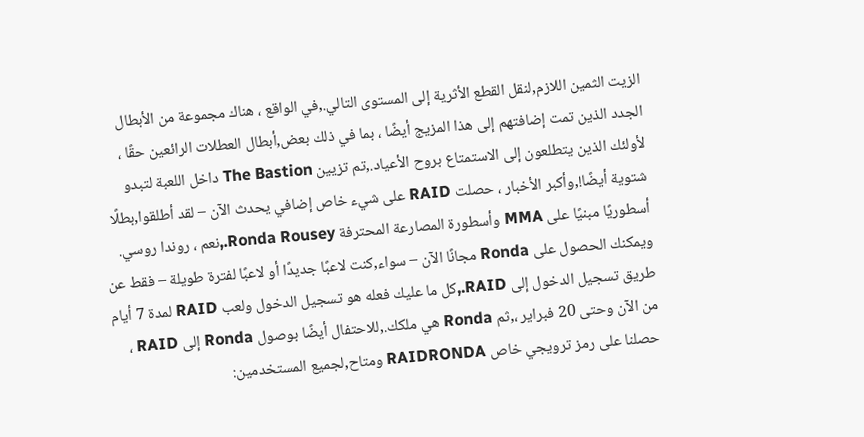الزيت الثمين اللازم,لنقل القطع الأثرية إلى المستوى التالي.,في الواقع ، هناك مجموعة من الأبطال الجدد الذين تمت إضافتهم إلى هذا المزيج أيضًا ، بما في ذلك بعض,أبطال العطلات الرائعين حقًا ، لأولئك الذين يتطلعون إلى الاستمتاع بروح الأعياد.,تم تزيين The Bastion داخل اللعبة لتبدو شتوية أيضًا!,وأكبر الأخبار ، حصلت RAID على شيء خاص إضافي يحدث الآن – لقد أطلقوا,بطلًا أسطوريًا مبنيًا على MMA وأسطورة المصارعة المحترفة Ronda Rousey.,نعم ، روندا روسي. ويمكنك الحصول على Ronda مجانًا الآن – سواء,كنت لاعبًا جديدًا أو لاعبًا لفترة طويلة – فقط عن طريق تسجيل الدخول إلى RAID.,كل ما عليك فعله هو تسجيل الدخول ولعب RAID لمدة 7 أيام من الآن وحتى 20 فبراير ،,ثم Ronda هي ملكك.,للاحتفال أيضًا بوصول Ronda إلى RAID ، حصلنا على رمز ترويجي خاص RAIDRONDA ومتاح,لجميع المستخدمين: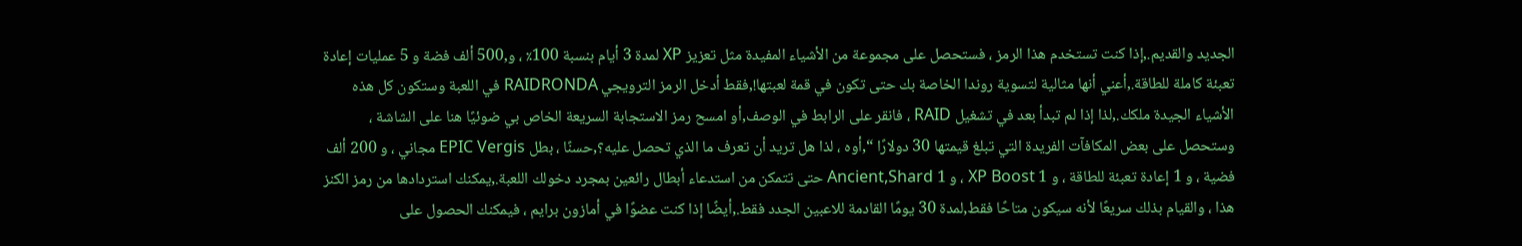الجديد والقديم.,إذا كنت تستخدم هذا الرمز ، فستحصل على مجموعة من الأشياء المفيدة مثل تعزيز XP لمدة 3 أيام بنسبة 100٪ ، و,500 ألف فضة و 5 عمليات إعادة تعبئة كاملة للطاقة.,أعني أنها مثالية لتسوية روندا الخاصة بك حتى تكون في قمة لعبتها!,فقط أدخل الرمز الترويجي RAIDRONDA في اللعبة وستكون كل هذه الأشياء الجيدة ملكك.,لذا إذا لم تبدأ بعد في تشغيل RAID ، فانقر على الرابط في الوصف,أو امسح رمز الاستجابة السريعة الخاص بي ضوئيًا هنا على الشاشة ، وستحصل على بعض المكافآت الفريدة التي تبلغ قيمتها 30 دولارًا “,أوه ، لذا هل تريد أن تعرف ما الذي تحصل عليه؟,حسنًا ، بطل EPIC Vergis مجاني ، و 200 ألف فضية ، و 1 إعادة تعبئة للطاقة ، و 1 XP Boost ، و 1 Ancient,Shard حتى تتمكن من استدعاء أبطال رائعين بمجرد دخولك اللعبة.,يمكنك استردادها من رمز الكنز هذا ، والقيام بذلك سريعًا لأنه سيكون متاحًا فقط,لمدة 30 يومًا القادمة للاعبين الجدد فقط.,أيضًا إذا كنت عضوًا في أمازون برايم ، فيمكنك الحصول على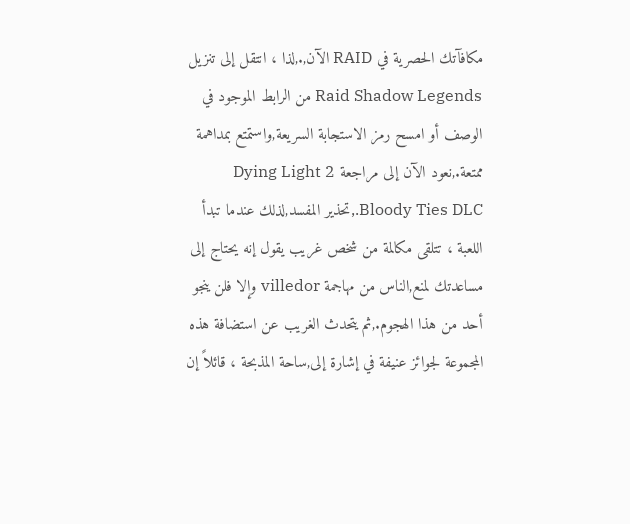مكافآتك الحصرية في RAID الآن,.,لذا ، انتقل إلى تنزيل Raid Shadow Legends من الرابط الموجود في الوصف أو امسح رمز الاستجابة السريعة,واستمتع بمداهمة ممتعة.,نعود الآن إلى مراجعة Dying Light 2 Bloody Ties DLC.,تحذير المفسد,لذلك عندما تبدأ اللعبة ، تتلقى مكالمة من شخص غريب يقول إنه يحتاج إلى مساعدتك لمنع,الناس من مهاجمة villedor وإلا فلن ينجو أحد من هذا الهجوم.,ثم يتحدث الغريب عن استضافة هذه المجموعة لجوائز عنيفة في إشارة إلى,ساحة المذبحة ، قائلاً إن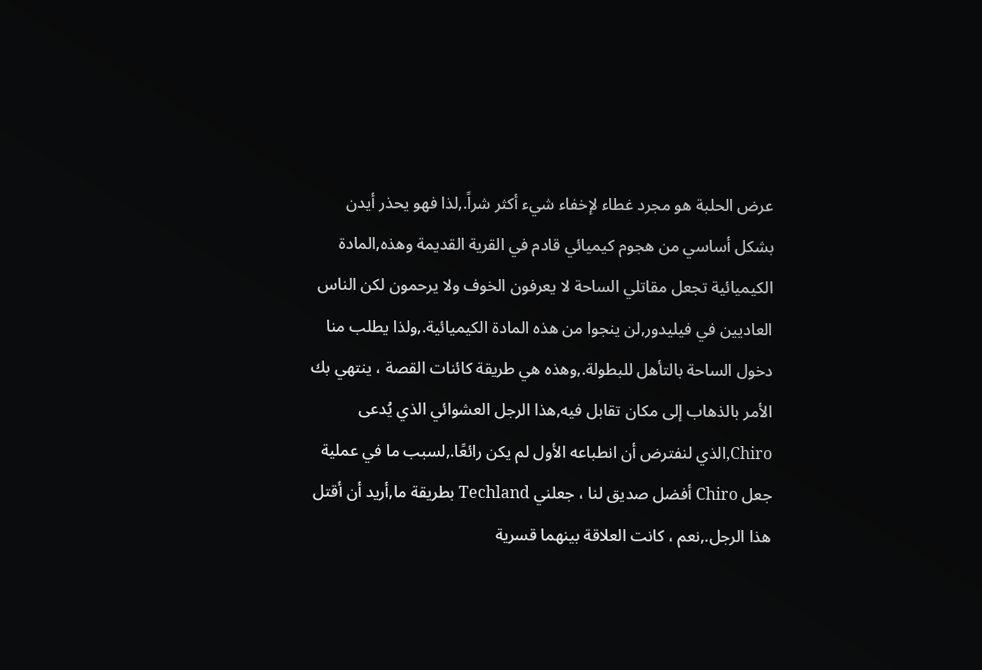عرض الحلبة هو مجرد غطاء لإخفاء شيء أكثر شراً.,لذا فهو يحذر أيدن بشكل أساسي من هجوم كيميائي قادم في القرية القديمة وهذه,المادة الكيميائية تجعل مقاتلي الساحة لا يعرفون الخوف ولا يرحمون لكن الناس العاديين في فيليدور,لن ينجوا من هذه المادة الكيميائية.,ولذا يطلب منا دخول الساحة بالتأهل للبطولة.,وهذه هي طريقة كائنات القصة ، ينتهي بك الأمر بالذهاب إلى مكان تقابل فيه,هذا الرجل العشوائي الذي يُدعى Chiro,الذي لنفترض أن انطباعه الأول لم يكن رائعًا.,لسبب ما في عملية جعل Chiro أفضل صديق لنا ، جعلني Techland بطريقة ما,أريد أن أقتل هذا الرجل.,نعم ، كانت العلاقة بينهما قسرية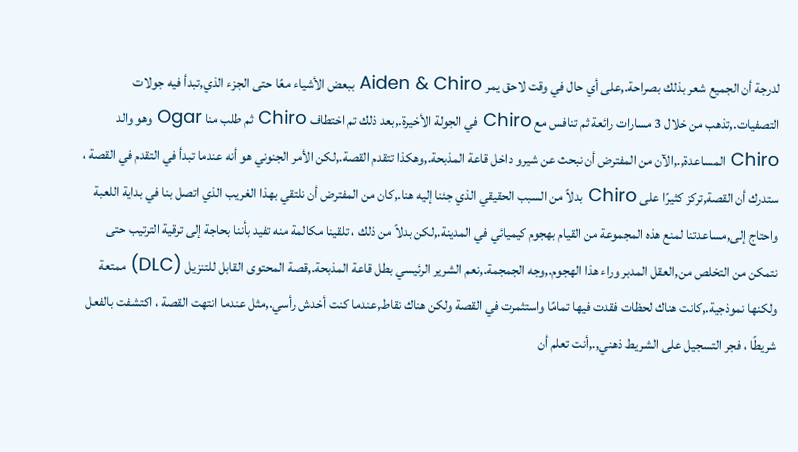لدرجة أن الجميع شعر بذلك بصراحة.,على أي حال في وقت لاحق يمر Aiden & Chiro ببعض الأشياء معًا حتى الجزء الذي,تبدأ فيه جولات التصفيات.,تذهب من خلال 3 مسارات رائعة ثم تنافس مع Chiro في الجولة الأخيرة.,بعد ذلك تم اختطاف Chiro ثم طلب منا Ogar وهو والد Chiro المساعدة,.,الآن من المفترض أن نبحث عن شيرو داخل قاعة المذبحة.,وهكذا تتقدم القصة.,لكن الأمر الجنوني هو أنه عندما تبدأ في التقدم في القصة ، ستدرك أن القصة,تركز كثيرًا على Chiro بدلاً من السبب الحقيقي الذي جئنا إليه هنا.,كان من المفترض أن نلتقي بهذا الغريب الذي اتصل بنا في بداية اللعبة واحتاج إلى,مساعدتنا لمنع هذه المجموعة من القيام بهجوم كيميائي في المدينة.,لكن بدلاً من ذلك ، تلقينا مكالمة منه تفيد بأننا بحاجة إلى ترقية الترتيب حتى نتمكن من التخلص من,العقل المدبر وراء هذا الهجوم.,وجه الجمجمة.,نعم الشرير الرئيسي بطل قاعة المذبحة.,قصة المحتوى القابل للتنزيل (DLC) ممتعة ولكنها نموذجية.,كانت هناك لحظات فقدت فيها تمامًا واستثمرت في القصة ولكن هناك نقاط,عندما كنت أخدش رأسي.,مثل عندما انتهت القصة ، اكتشفت بالفعل شريطًا ، فجر التسجيل على الشريط ذهني,.,أنت تعلم أن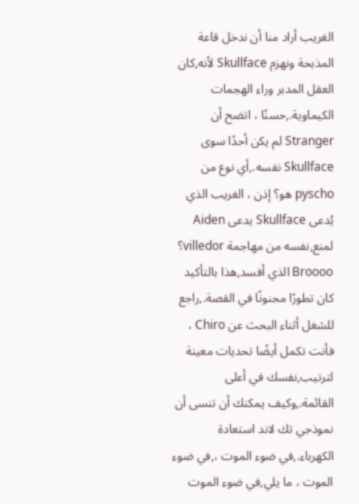الغريب أراد منا أن ندخل قاعة المذبحة ونهزم Skullface لأنه,كان العقل المدبر وراء الهجمات الكيماوية.,حسنًا ، اتضح أن Stranger لم يكن أحدًا سوى Skullface نفسه.,أي نوع من pyscho هو؟ إذن ، الغريب الذي يُدعى Skullface يدعى Aiden لمنع,نفسه من مهاجمة villedor؟ Broooo الذي أفسد,هذا بالتأكيد كان تطورًا مجنونًا في القصة.,راجع للشغل أثناء البحث عن Chiro ، فأنت تكمل أيضًا تحديات معينة لترتيب,نفسك في أعلى القائمة.,وكيف يمكنك أن تنسى أن نموذجي تك لاند استعادة الكهرباء.,في ضوء الموت ،,في ضوء الموت ، ما يلي,في ضوء الموت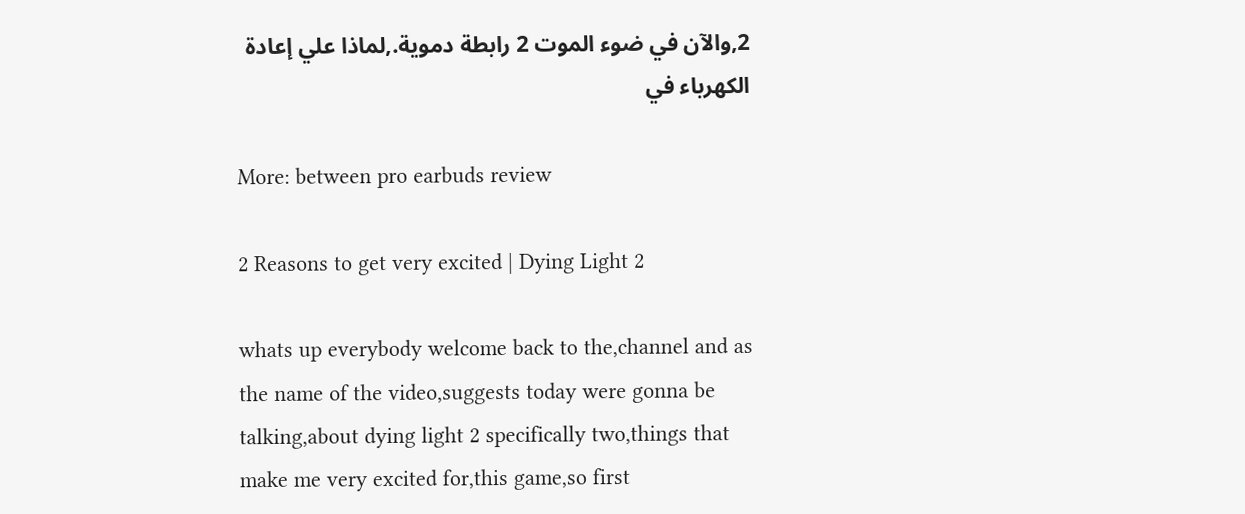2,والآن في ضوء الموت 2 رابطة دموية.,لماذا علي إعادة الكهرباء في

More: between pro earbuds review

2 Reasons to get very excited | Dying Light 2

whats up everybody welcome back to the,channel and as the name of the video,suggests today were gonna be talking,about dying light 2 specifically two,things that make me very excited for,this game,so first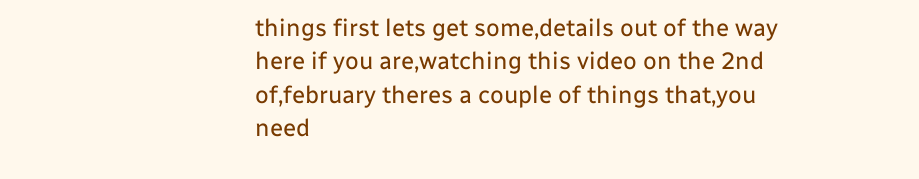things first lets get some,details out of the way here if you are,watching this video on the 2nd of,february theres a couple of things that,you need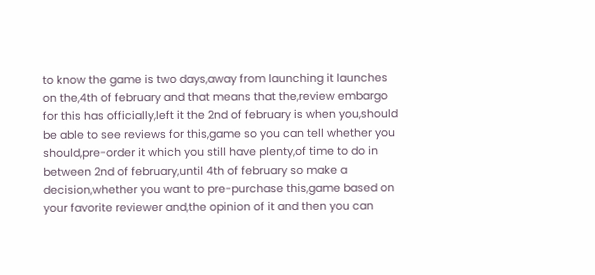to know the game is two days,away from launching it launches on the,4th of february and that means that the,review embargo for this has officially,left it the 2nd of february is when you,should be able to see reviews for this,game so you can tell whether you should,pre-order it which you still have plenty,of time to do in between 2nd of february,until 4th of february so make a decision,whether you want to pre-purchase this,game based on your favorite reviewer and,the opinion of it and then you can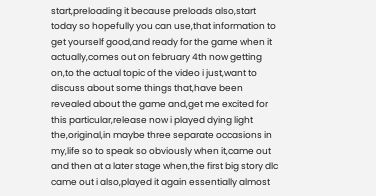start,preloading it because preloads also,start today so hopefully you can use,that information to get yourself good,and ready for the game when it actually,comes out on february 4th now getting on,to the actual topic of the video i just,want to discuss about some things that,have been revealed about the game and,get me excited for this particular,release now i played dying light the,original,in maybe three separate occasions in my,life so to speak so obviously when it,came out and then at a later stage when,the first big story dlc came out i also,played it again essentially almost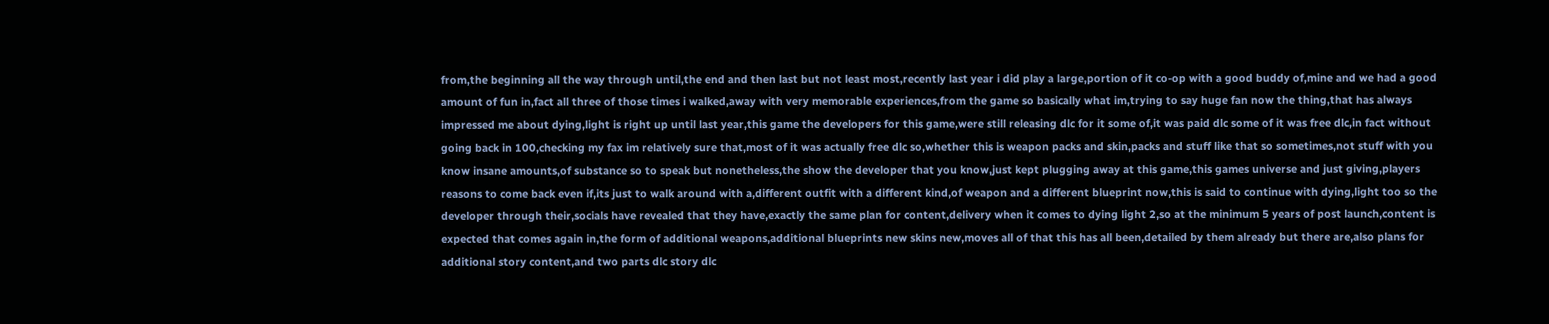from,the beginning all the way through until,the end and then last but not least most,recently last year i did play a large,portion of it co-op with a good buddy of,mine and we had a good amount of fun in,fact all three of those times i walked,away with very memorable experiences,from the game so basically what im,trying to say huge fan now the thing,that has always impressed me about dying,light is right up until last year,this game the developers for this game,were still releasing dlc for it some of,it was paid dlc some of it was free dlc,in fact without going back in 100,checking my fax im relatively sure that,most of it was actually free dlc so,whether this is weapon packs and skin,packs and stuff like that so sometimes,not stuff with you know insane amounts,of substance so to speak but nonetheless,the show the developer that you know,just kept plugging away at this game,this games universe and just giving,players reasons to come back even if,its just to walk around with a,different outfit with a different kind,of weapon and a different blueprint now,this is said to continue with dying,light too so the developer through their,socials have revealed that they have,exactly the same plan for content,delivery when it comes to dying light 2,so at the minimum 5 years of post launch,content is expected that comes again in,the form of additional weapons,additional blueprints new skins new,moves all of that this has all been,detailed by them already but there are,also plans for additional story content,and two parts dlc story dlc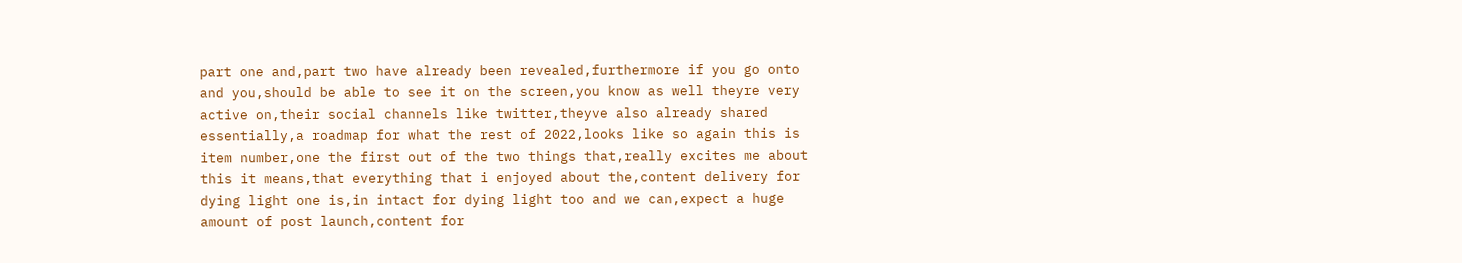part one and,part two have already been revealed,furthermore if you go onto and you,should be able to see it on the screen,you know as well theyre very active on,their social channels like twitter,theyve also already shared essentially,a roadmap for what the rest of 2022,looks like so again this is item number,one the first out of the two things that,really excites me about this it means,that everything that i enjoyed about the,content delivery for dying light one is,in intact for dying light too and we can,expect a huge amount of post launch,content for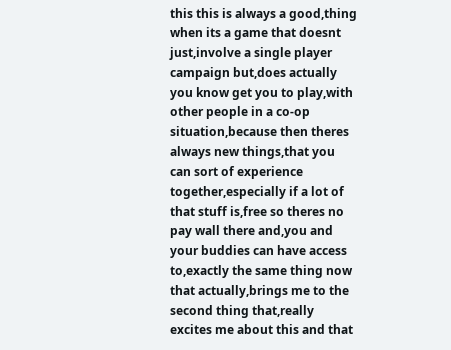this this is always a good,thing when its a game that doesnt just,involve a single player campaign but,does actually you know get you to play,with other people in a co-op situation,because then theres always new things,that you can sort of experience together,especially if a lot of that stuff is,free so theres no pay wall there and,you and your buddies can have access to,exactly the same thing now that actually,brings me to the second thing that,really excites me about this and that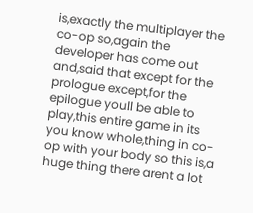is,exactly the multiplayer the co-op so,again the developer has come out and,said that except for the prologue except,for the epilogue youll be able to play,this entire game in its you know whole,thing in co-op with your body so this is,a huge thing there arent a lot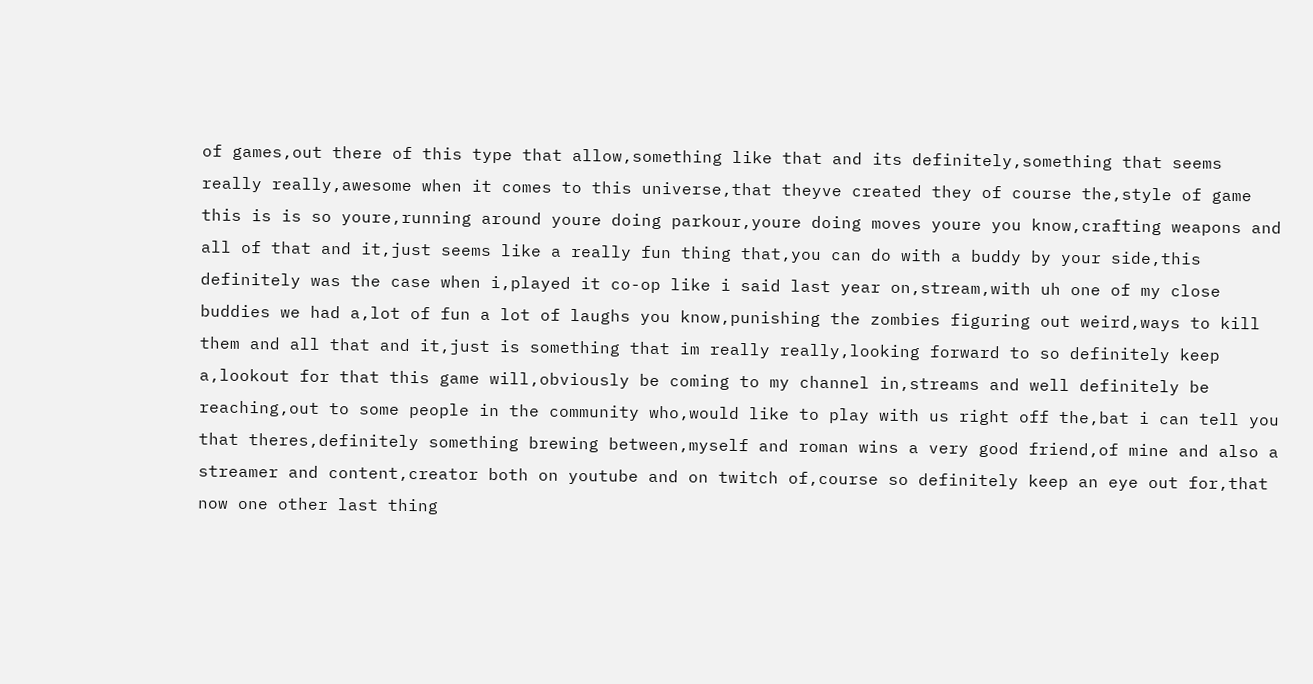of games,out there of this type that allow,something like that and its definitely,something that seems really really,awesome when it comes to this universe,that theyve created they of course the,style of game this is is so youre,running around youre doing parkour,youre doing moves youre you know,crafting weapons and all of that and it,just seems like a really fun thing that,you can do with a buddy by your side,this definitely was the case when i,played it co-op like i said last year on,stream,with uh one of my close buddies we had a,lot of fun a lot of laughs you know,punishing the zombies figuring out weird,ways to kill them and all that and it,just is something that im really really,looking forward to so definitely keep a,lookout for that this game will,obviously be coming to my channel in,streams and well definitely be reaching,out to some people in the community who,would like to play with us right off the,bat i can tell you that theres,definitely something brewing between,myself and roman wins a very good friend,of mine and also a streamer and content,creator both on youtube and on twitch of,course so definitely keep an eye out for,that now one other last thing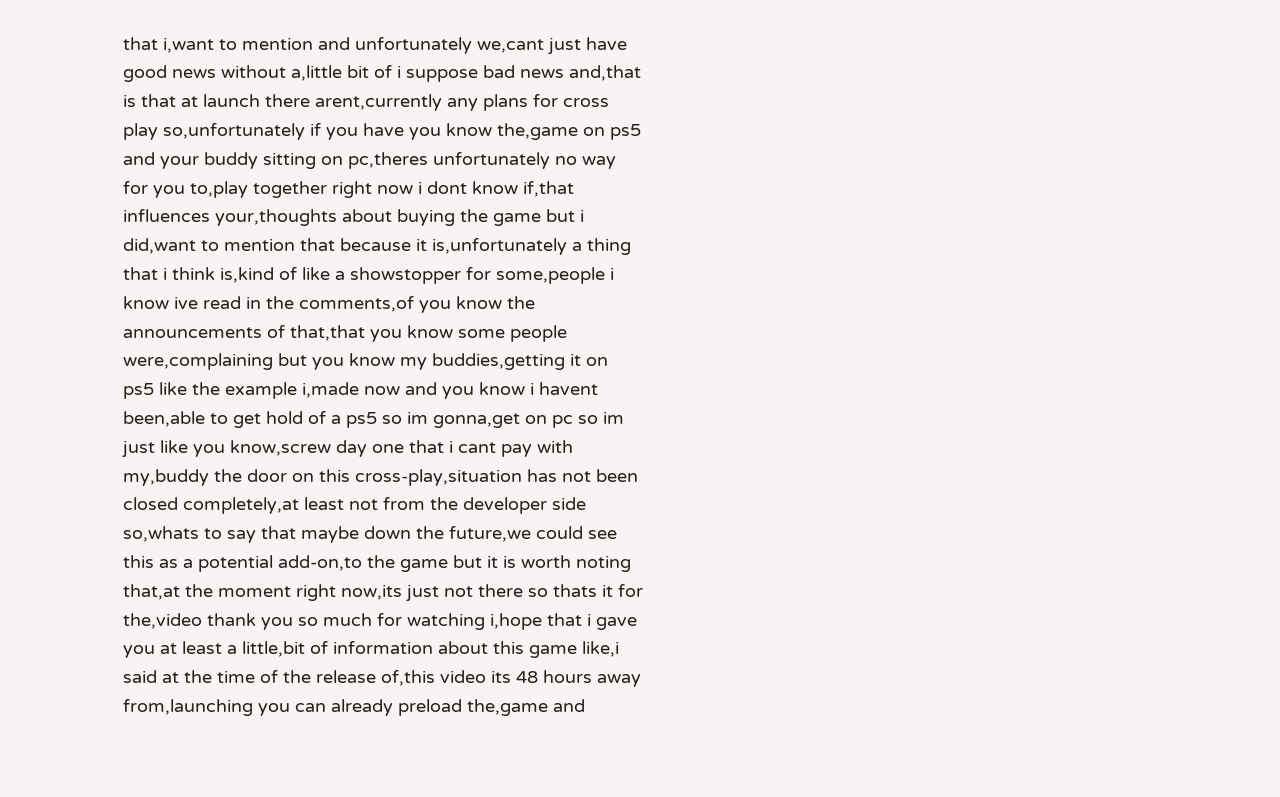that i,want to mention and unfortunately we,cant just have good news without a,little bit of i suppose bad news and,that is that at launch there arent,currently any plans for cross play so,unfortunately if you have you know the,game on ps5 and your buddy sitting on pc,theres unfortunately no way for you to,play together right now i dont know if,that influences your,thoughts about buying the game but i did,want to mention that because it is,unfortunately a thing that i think is,kind of like a showstopper for some,people i know ive read in the comments,of you know the announcements of that,that you know some people were,complaining but you know my buddies,getting it on ps5 like the example i,made now and you know i havent been,able to get hold of a ps5 so im gonna,get on pc so im just like you know,screw day one that i cant pay with my,buddy the door on this cross-play,situation has not been closed completely,at least not from the developer side so,whats to say that maybe down the future,we could see this as a potential add-on,to the game but it is worth noting that,at the moment right now,its just not there so thats it for the,video thank you so much for watching i,hope that i gave you at least a little,bit of information about this game like,i said at the time of the release of,this video its 48 hours away from,launching you can already preload the,game and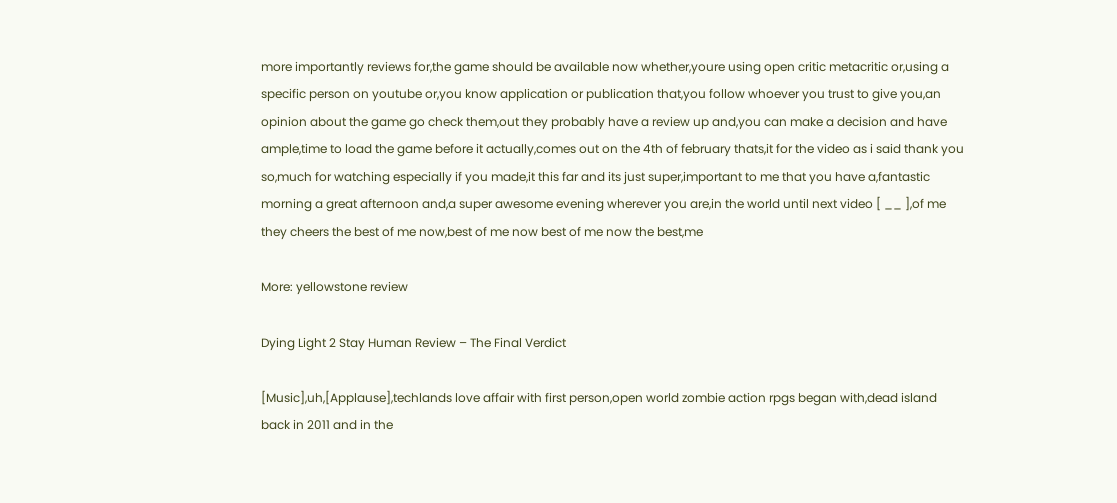more importantly reviews for,the game should be available now whether,youre using open critic metacritic or,using a specific person on youtube or,you know application or publication that,you follow whoever you trust to give you,an opinion about the game go check them,out they probably have a review up and,you can make a decision and have ample,time to load the game before it actually,comes out on the 4th of february thats,it for the video as i said thank you so,much for watching especially if you made,it this far and its just super,important to me that you have a,fantastic morning a great afternoon and,a super awesome evening wherever you are,in the world until next video [ __ ],of me they cheers the best of me now,best of me now best of me now the best,me

More: yellowstone review

Dying Light 2 Stay Human Review – The Final Verdict

[Music],uh,[Applause],techlands love affair with first person,open world zombie action rpgs began with,dead island back in 2011 and in the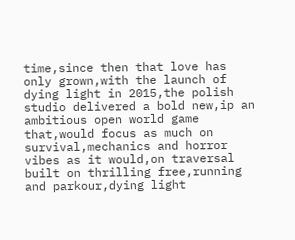time,since then that love has only grown,with the launch of dying light in 2015,the polish studio delivered a bold new,ip an ambitious open world game that,would focus as much on survival,mechanics and horror vibes as it would,on traversal built on thrilling free,running and parkour,dying light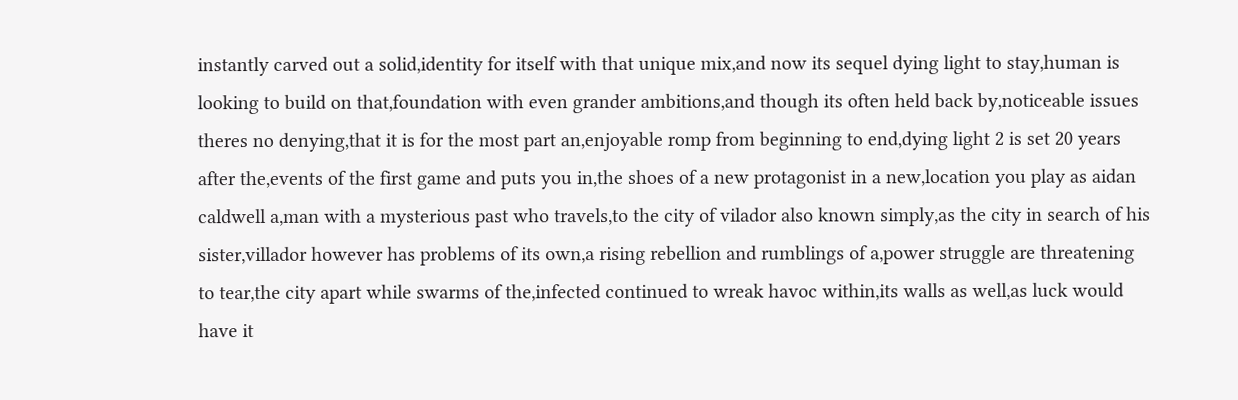instantly carved out a solid,identity for itself with that unique mix,and now its sequel dying light to stay,human is looking to build on that,foundation with even grander ambitions,and though its often held back by,noticeable issues theres no denying,that it is for the most part an,enjoyable romp from beginning to end,dying light 2 is set 20 years after the,events of the first game and puts you in,the shoes of a new protagonist in a new,location you play as aidan caldwell a,man with a mysterious past who travels,to the city of vilador also known simply,as the city in search of his sister,villador however has problems of its own,a rising rebellion and rumblings of a,power struggle are threatening to tear,the city apart while swarms of the,infected continued to wreak havoc within,its walls as well,as luck would have it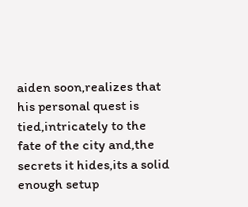aiden soon,realizes that his personal quest is tied,intricately to the fate of the city and,the secrets it hides,its a solid enough setup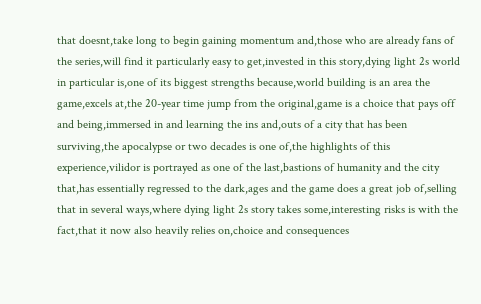that doesnt,take long to begin gaining momentum and,those who are already fans of the series,will find it particularly easy to get,invested in this story,dying light 2s world in particular is,one of its biggest strengths because,world building is an area the game,excels at,the 20-year time jump from the original,game is a choice that pays off and being,immersed in and learning the ins and,outs of a city that has been surviving,the apocalypse or two decades is one of,the highlights of this experience,vilidor is portrayed as one of the last,bastions of humanity and the city that,has essentially regressed to the dark,ages and the game does a great job of,selling that in several ways,where dying light 2s story takes some,interesting risks is with the fact,that it now also heavily relies on,choice and consequences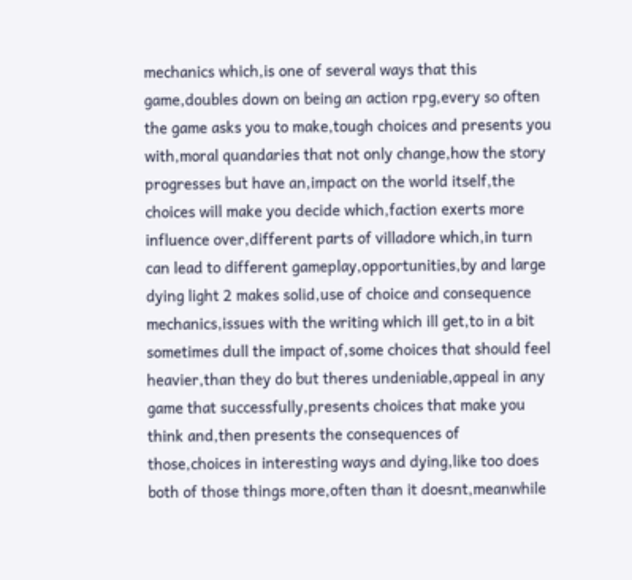mechanics which,is one of several ways that this game,doubles down on being an action rpg,every so often the game asks you to make,tough choices and presents you with,moral quandaries that not only change,how the story progresses but have an,impact on the world itself,the choices will make you decide which,faction exerts more influence over,different parts of villadore which,in turn can lead to different gameplay,opportunities,by and large dying light 2 makes solid,use of choice and consequence mechanics,issues with the writing which ill get,to in a bit sometimes dull the impact of,some choices that should feel heavier,than they do but theres undeniable,appeal in any game that successfully,presents choices that make you think and,then presents the consequences of those,choices in interesting ways and dying,like too does both of those things more,often than it doesnt,meanwhile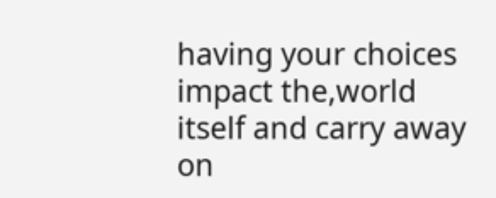having your choices impact the,world itself and carry away on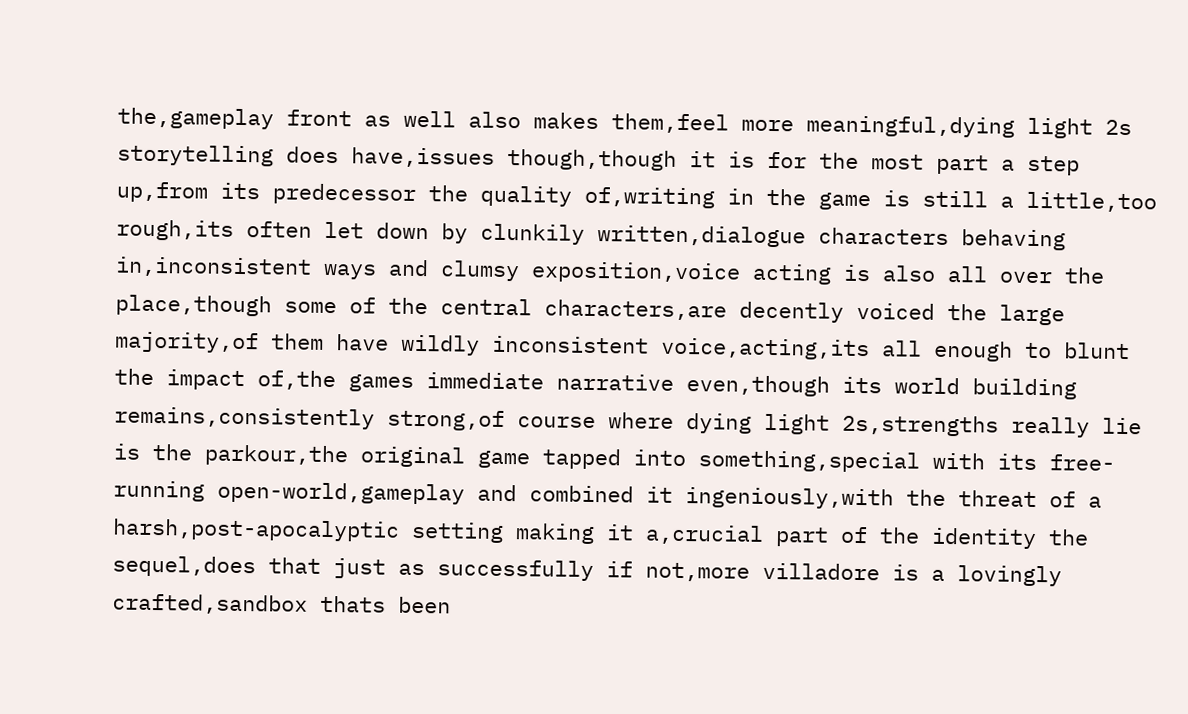the,gameplay front as well also makes them,feel more meaningful,dying light 2s storytelling does have,issues though,though it is for the most part a step up,from its predecessor the quality of,writing in the game is still a little,too rough,its often let down by clunkily written,dialogue characters behaving in,inconsistent ways and clumsy exposition,voice acting is also all over the place,though some of the central characters,are decently voiced the large majority,of them have wildly inconsistent voice,acting,its all enough to blunt the impact of,the games immediate narrative even,though its world building remains,consistently strong,of course where dying light 2s,strengths really lie is the parkour,the original game tapped into something,special with its free-running open-world,gameplay and combined it ingeniously,with the threat of a harsh,post-apocalyptic setting making it a,crucial part of the identity the sequel,does that just as successfully if not,more villadore is a lovingly crafted,sandbox thats been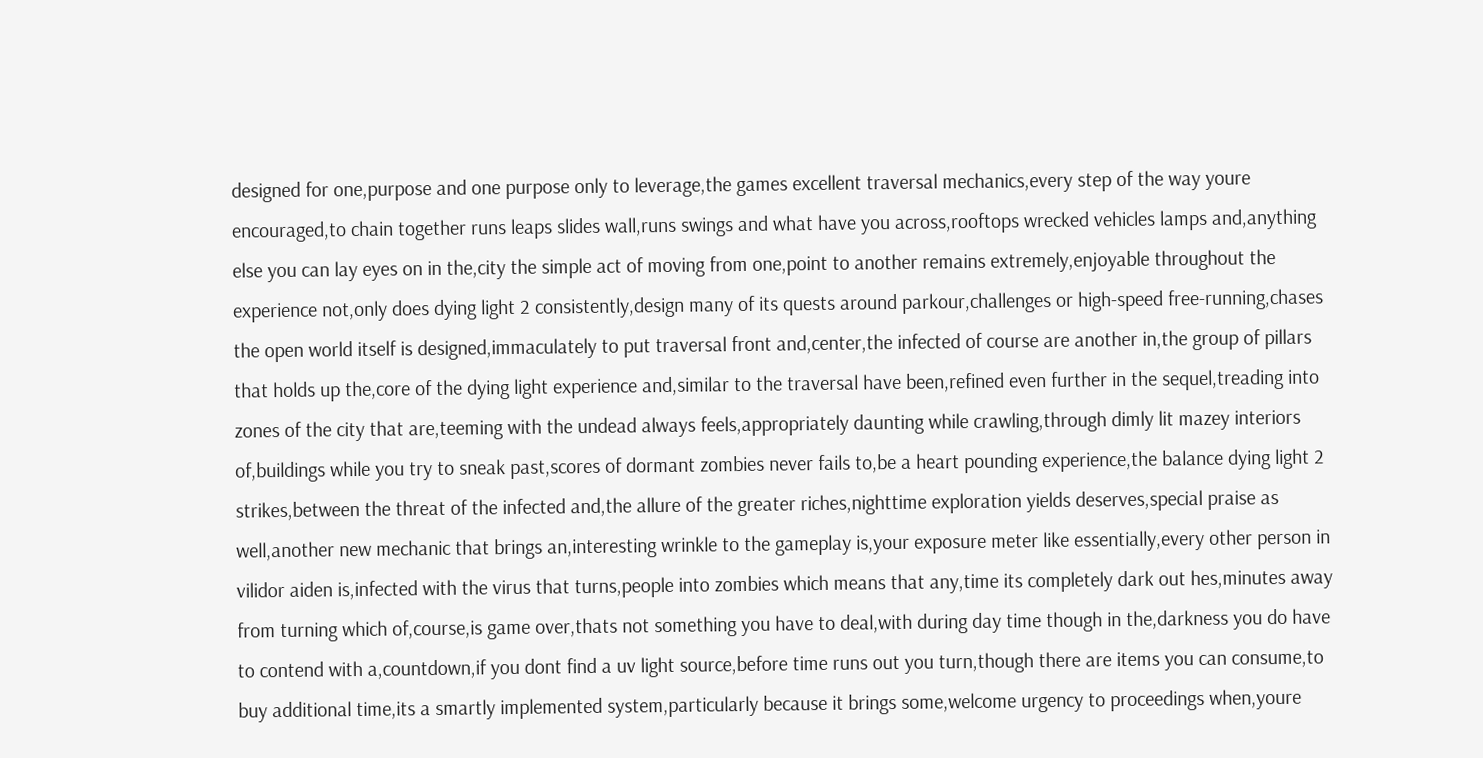designed for one,purpose and one purpose only to leverage,the games excellent traversal mechanics,every step of the way youre encouraged,to chain together runs leaps slides wall,runs swings and what have you across,rooftops wrecked vehicles lamps and,anything else you can lay eyes on in the,city the simple act of moving from one,point to another remains extremely,enjoyable throughout the experience not,only does dying light 2 consistently,design many of its quests around parkour,challenges or high-speed free-running,chases the open world itself is designed,immaculately to put traversal front and,center,the infected of course are another in,the group of pillars that holds up the,core of the dying light experience and,similar to the traversal have been,refined even further in the sequel,treading into zones of the city that are,teeming with the undead always feels,appropriately daunting while crawling,through dimly lit mazey interiors of,buildings while you try to sneak past,scores of dormant zombies never fails to,be a heart pounding experience,the balance dying light 2 strikes,between the threat of the infected and,the allure of the greater riches,nighttime exploration yields deserves,special praise as well,another new mechanic that brings an,interesting wrinkle to the gameplay is,your exposure meter like essentially,every other person in vilidor aiden is,infected with the virus that turns,people into zombies which means that any,time its completely dark out hes,minutes away from turning which of,course,is game over,thats not something you have to deal,with during day time though in the,darkness you do have to contend with a,countdown,if you dont find a uv light source,before time runs out you turn,though there are items you can consume,to buy additional time,its a smartly implemented system,particularly because it brings some,welcome urgency to proceedings when,youre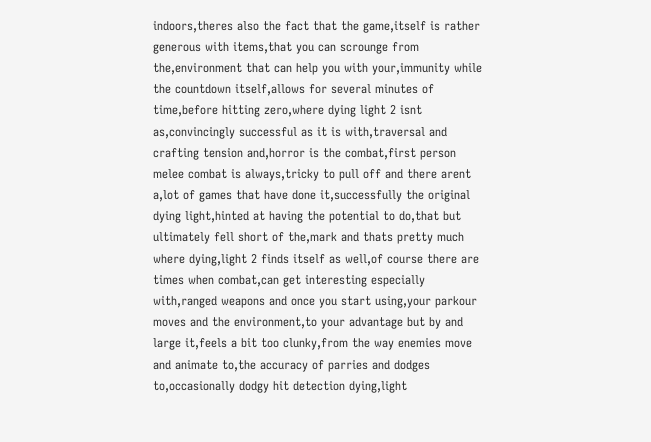indoors,theres also the fact that the game,itself is rather generous with items,that you can scrounge from the,environment that can help you with your,immunity while the countdown itself,allows for several minutes of time,before hitting zero,where dying light 2 isnt as,convincingly successful as it is with,traversal and crafting tension and,horror is the combat,first person melee combat is always,tricky to pull off and there arent a,lot of games that have done it,successfully the original dying light,hinted at having the potential to do,that but ultimately fell short of the,mark and thats pretty much where dying,light 2 finds itself as well,of course there are times when combat,can get interesting especially with,ranged weapons and once you start using,your parkour moves and the environment,to your advantage but by and large it,feels a bit too clunky,from the way enemies move and animate to,the accuracy of parries and dodges to,occasionally dodgy hit detection dying,light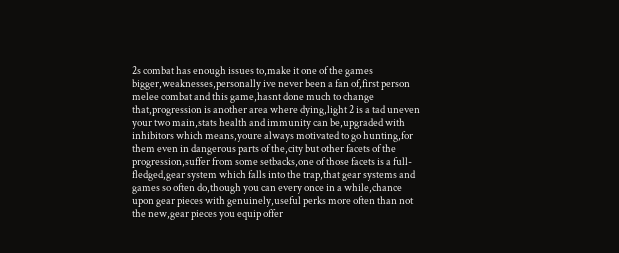2s combat has enough issues to,make it one of the games bigger,weaknesses,personally ive never been a fan of,first person melee combat and this game,hasnt done much to change that,progression is another area where dying,light 2 is a tad uneven your two main,stats health and immunity can be,upgraded with inhibitors which means,youre always motivated to go hunting,for them even in dangerous parts of the,city but other facets of the progression,suffer from some setbacks,one of those facets is a full-fledged,gear system which falls into the trap,that gear systems and games so often do,though you can every once in a while,chance upon gear pieces with genuinely,useful perks more often than not the new,gear pieces you equip offer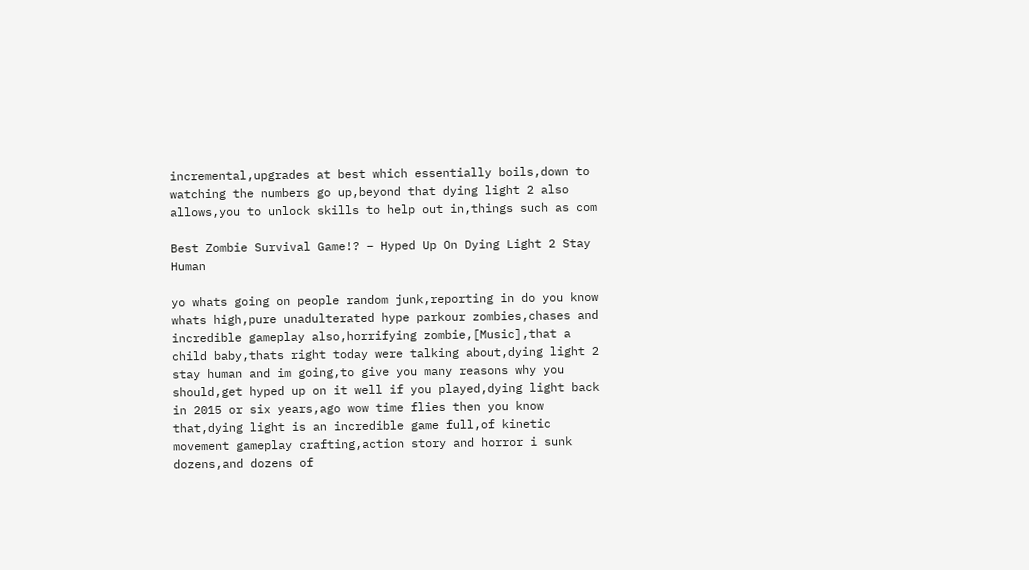incremental,upgrades at best which essentially boils,down to watching the numbers go up,beyond that dying light 2 also allows,you to unlock skills to help out in,things such as com

Best Zombie Survival Game!? – Hyped Up On Dying Light 2 Stay Human

yo whats going on people random junk,reporting in do you know whats high,pure unadulterated hype parkour zombies,chases and incredible gameplay also,horrifying zombie,[Music],that a child baby,thats right today were talking about,dying light 2 stay human and im going,to give you many reasons why you should,get hyped up on it well if you played,dying light back in 2015 or six years,ago wow time flies then you know that,dying light is an incredible game full,of kinetic movement gameplay crafting,action story and horror i sunk dozens,and dozens of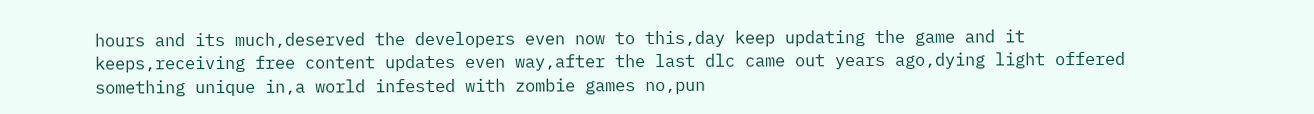hours and its much,deserved the developers even now to this,day keep updating the game and it keeps,receiving free content updates even way,after the last dlc came out years ago,dying light offered something unique in,a world infested with zombie games no,pun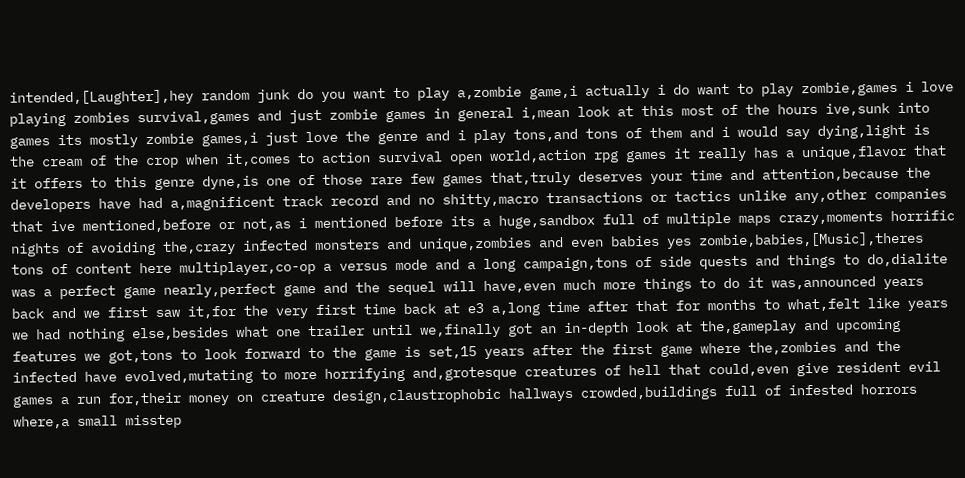intended,[Laughter],hey random junk do you want to play a,zombie game,i actually i do want to play zombie,games i love playing zombies survival,games and just zombie games in general i,mean look at this most of the hours ive,sunk into games its mostly zombie games,i just love the genre and i play tons,and tons of them and i would say dying,light is the cream of the crop when it,comes to action survival open world,action rpg games it really has a unique,flavor that it offers to this genre dyne,is one of those rare few games that,truly deserves your time and attention,because the developers have had a,magnificent track record and no shitty,macro transactions or tactics unlike any,other companies that ive mentioned,before or not,as i mentioned before its a huge,sandbox full of multiple maps crazy,moments horrific nights of avoiding the,crazy infected monsters and unique,zombies and even babies yes zombie,babies,[Music],theres tons of content here multiplayer,co-op a versus mode and a long campaign,tons of side quests and things to do,dialite was a perfect game nearly,perfect game and the sequel will have,even much more things to do it was,announced years back and we first saw it,for the very first time back at e3 a,long time after that for months to what,felt like years we had nothing else,besides what one trailer until we,finally got an in-depth look at the,gameplay and upcoming features we got,tons to look forward to the game is set,15 years after the first game where the,zombies and the infected have evolved,mutating to more horrifying and,grotesque creatures of hell that could,even give resident evil games a run for,their money on creature design,claustrophobic hallways crowded,buildings full of infested horrors where,a small misstep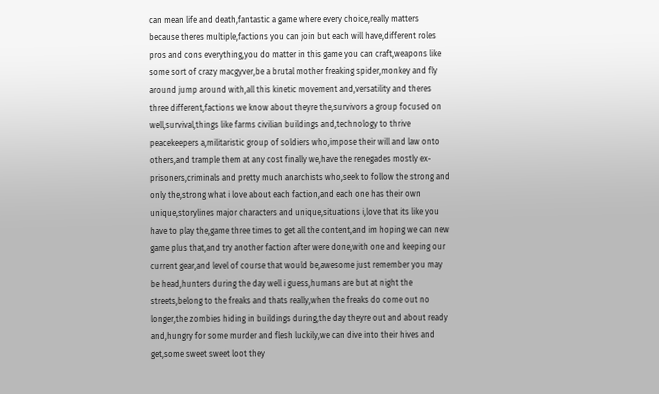can mean life and death,fantastic a game where every choice,really matters because theres multiple,factions you can join but each will have,different roles pros and cons everything,you do matter in this game you can craft,weapons like some sort of crazy macgyver,be a brutal mother freaking spider,monkey and fly around jump around with,all this kinetic movement and,versatility and theres three different,factions we know about theyre the,survivors a group focused on well,survival,things like farms civilian buildings and,technology to thrive peacekeepers a,militaristic group of soldiers who,impose their will and law onto others,and trample them at any cost finally we,have the renegades mostly ex-prisoners,criminals and pretty much anarchists who,seek to follow the strong and only the,strong what i love about each faction,and each one has their own unique,storylines major characters and unique,situations i,love that its like you have to play the,game three times to get all the content,and im hoping we can new game plus that,and try another faction after were done,with one and keeping our current gear,and level of course that would be,awesome just remember you may be head,hunters during the day well i guess,humans are but at night the streets,belong to the freaks and thats really,when the freaks do come out no longer,the zombies hiding in buildings during,the day theyre out and about ready and,hungry for some murder and flesh luckily,we can dive into their hives and get,some sweet sweet loot they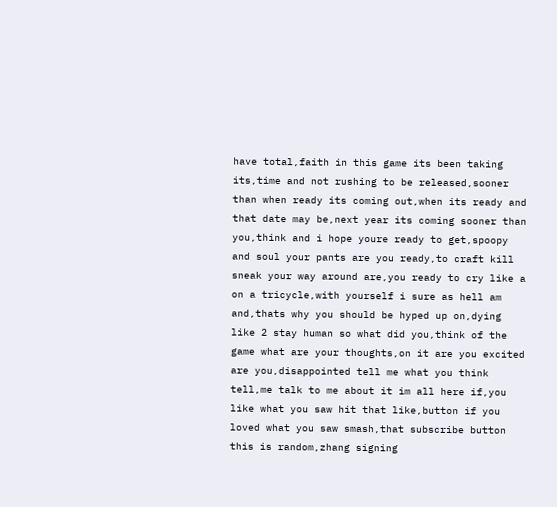have total,faith in this game its been taking its,time and not rushing to be released,sooner than when ready its coming out,when its ready and that date may be,next year its coming sooner than you,think and i hope youre ready to get,spoopy and soul your pants are you ready,to craft kill sneak your way around are,you ready to cry like a on a tricycle,with yourself i sure as hell am and,thats why you should be hyped up on,dying like 2 stay human so what did you,think of the game what are your thoughts,on it are you excited are you,disappointed tell me what you think tell,me talk to me about it im all here if,you like what you saw hit that like,button if you loved what you saw smash,that subscribe button this is random,zhang signing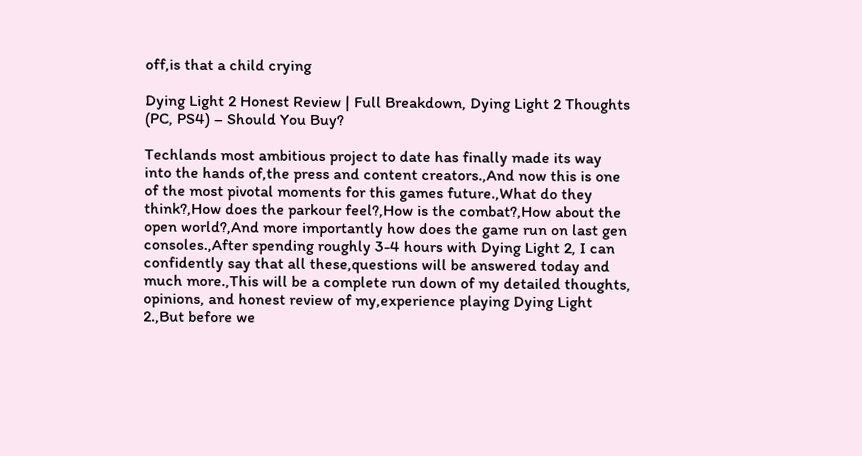off,is that a child crying

Dying Light 2 Honest Review | Full Breakdown, Dying Light 2 Thoughts (PC, PS4) – Should You Buy?

Techlands most ambitious project to date has finally made its way into the hands of,the press and content creators.,And now this is one of the most pivotal moments for this games future.,What do they think?,How does the parkour feel?,How is the combat?,How about the open world?,And more importantly how does the game run on last gen consoles.,After spending roughly 3-4 hours with Dying Light 2, I can confidently say that all these,questions will be answered today and much more.,This will be a complete run down of my detailed thoughts, opinions, and honest review of my,experience playing Dying Light 2.,But before we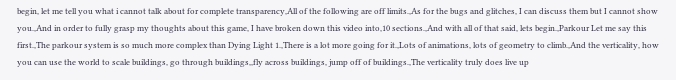begin, let me tell you what i cannot talk about for complete transparency,All of the following are off limits.,As for the bugs and glitches, I can discuss them but I cannot show you.,And in order to fully grasp my thoughts about this game, I have broken down this video into,10 sections.,And with all of that said, lets begin.,Parkour Let me say this first.,The parkour system is so much more complex than Dying Light 1.,There is a lot more going for it.,Lots of animations, lots of geometry to climb.,And the verticality, how you can use the world to scale buildings, go through buildings,,fly across buildings, jump off of buildings.,The verticality truly does live up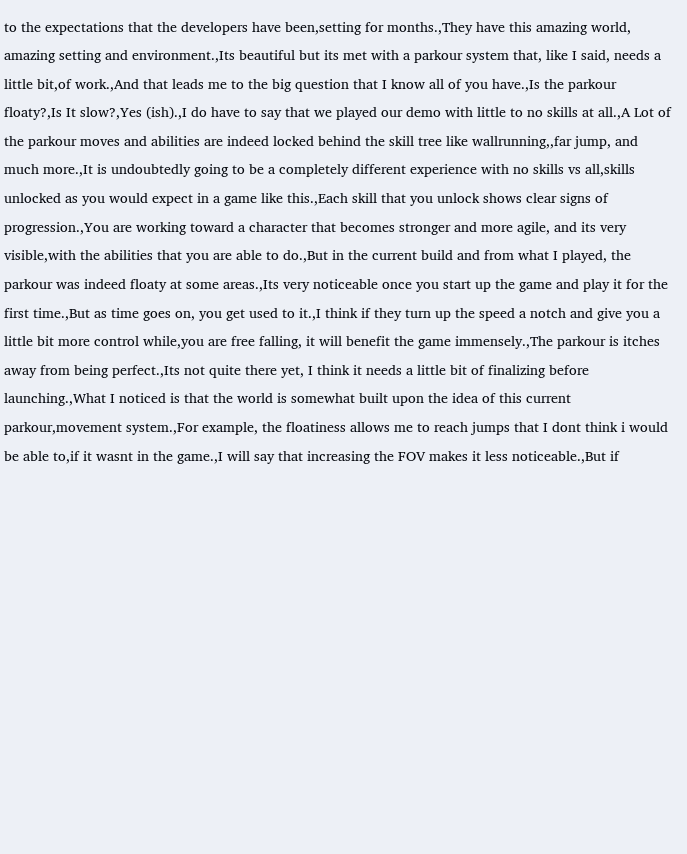to the expectations that the developers have been,setting for months.,They have this amazing world, amazing setting and environment.,Its beautiful but its met with a parkour system that, like I said, needs a little bit,of work.,And that leads me to the big question that I know all of you have.,Is the parkour floaty?,Is It slow?,Yes (ish).,I do have to say that we played our demo with little to no skills at all.,A Lot of the parkour moves and abilities are indeed locked behind the skill tree like wallrunning,,far jump, and much more.,It is undoubtedly going to be a completely different experience with no skills vs all,skills unlocked as you would expect in a game like this.,Each skill that you unlock shows clear signs of progression.,You are working toward a character that becomes stronger and more agile, and its very visible,with the abilities that you are able to do.,But in the current build and from what I played, the parkour was indeed floaty at some areas.,Its very noticeable once you start up the game and play it for the first time.,But as time goes on, you get used to it.,I think if they turn up the speed a notch and give you a little bit more control while,you are free falling, it will benefit the game immensely.,The parkour is itches away from being perfect.,Its not quite there yet, I think it needs a little bit of finalizing before launching.,What I noticed is that the world is somewhat built upon the idea of this current parkour,movement system.,For example, the floatiness allows me to reach jumps that I dont think i would be able to,if it wasnt in the game.,I will say that increasing the FOV makes it less noticeable.,But if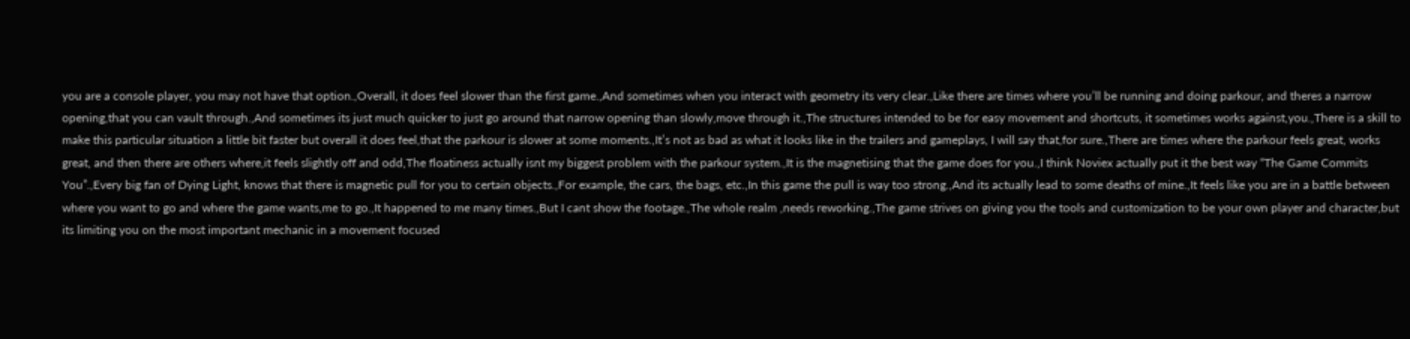you are a console player, you may not have that option.,Overall, it does feel slower than the first game.,And sometimes when you interact with geometry its very clear.,Like there are times where you’ll be running and doing parkour, and theres a narrow opening,that you can vault through.,And sometimes its just much quicker to just go around that narrow opening than slowly,move through it.,The structures intended to be for easy movement and shortcuts, it sometimes works against,you.,There is a skill to make this particular situation a little bit faster but overall it does feel,that the parkour is slower at some moments.,It’s not as bad as what it looks like in the trailers and gameplays, I will say that,for sure.,There are times where the parkour feels great, works great, and then there are others where,it feels slightly off and odd,The floatiness actually isnt my biggest problem with the parkour system.,It is the magnetising that the game does for you.,I think Noviex actually put it the best way “The Game Commits You”.,Every big fan of Dying Light, knows that there is magnetic pull for you to certain objects.,For example, the cars, the bags, etc.,In this game the pull is way too strong.,And its actually lead to some deaths of mine.,It feels like you are in a battle between where you want to go and where the game wants,me to go.,It happened to me many times.,But I cant show the footage.,The whole realm ,needs reworking.,The game strives on giving you the tools and customization to be your own player and character,but its limiting you on the most important mechanic in a movement focused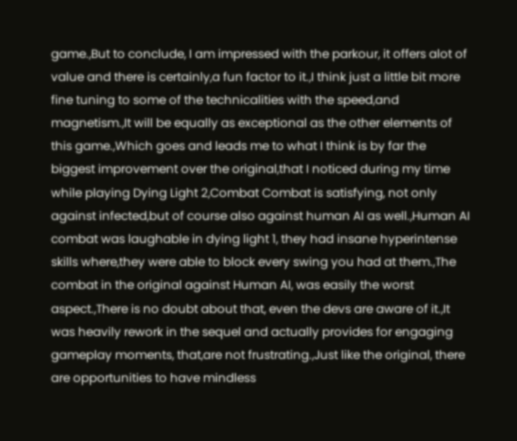game.,But to conclude, I am impressed with the parkour, it offers alot of value and there is certainly,a fun factor to it.,I think just a little bit more fine tuning to some of the technicalities with the speed,and magnetism.,It will be equally as exceptional as the other elements of this game.,Which goes and leads me to what I think is by far the biggest improvement over the original,that I noticed during my time while playing Dying Light 2,Combat Combat is satisfying, not only against infected,but of course also against human AI as well.,Human AI combat was laughable in dying light 1, they had insane hyperintense skills where,they were able to block every swing you had at them.,The combat in the original against Human AI, was easily the worst aspect.,There is no doubt about that, even the devs are aware of it.,It was heavily rework in the sequel and actually provides for engaging gameplay moments, that,are not frustrating.,Just like the original, there are opportunities to have mindless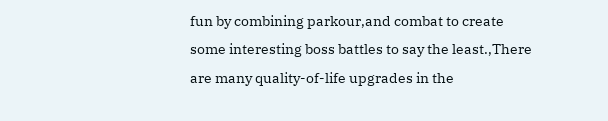fun by combining parkour,and combat to create some interesting boss battles to say the least.,There are many quality-of-life upgrades in the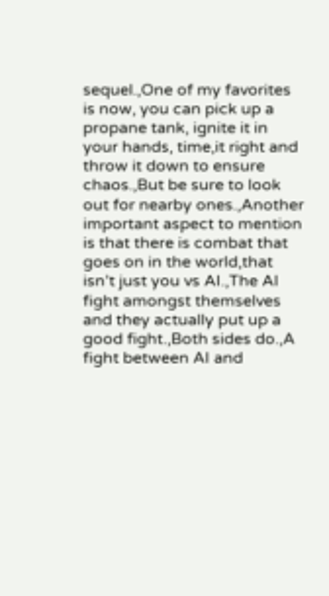sequel.,One of my favorites is now, you can pick up a propane tank, ignite it in your hands, time,it right and throw it down to ensure chaos.,But be sure to look out for nearby ones.,Another important aspect to mention is that there is combat that goes on in the world,that isn’t just you vs AI.,The AI fight amongst themselves and they actually put up a good fight.,Both sides do.,A fight between AI and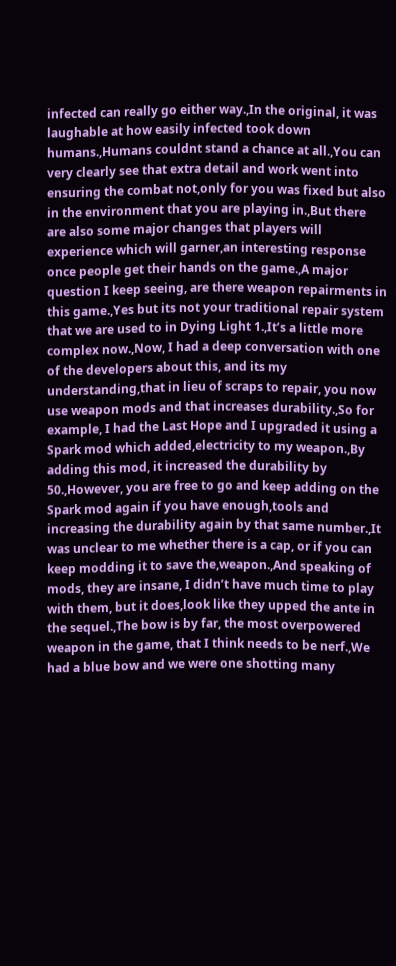infected can really go either way.,In the original, it was laughable at how easily infected took down humans.,Humans couldnt stand a chance at all.,You can very clearly see that extra detail and work went into ensuring the combat not,only for you was fixed but also in the environment that you are playing in.,But there are also some major changes that players will experience which will garner,an interesting response once people get their hands on the game.,A major question I keep seeing, are there weapon repairments in this game.,Yes but its not your traditional repair system that we are used to in Dying Light 1.,It’s a little more complex now.,Now, I had a deep conversation with one of the developers about this, and its my understanding,that in lieu of scraps to repair, you now use weapon mods and that increases durability.,So for example, I had the Last Hope and I upgraded it using a Spark mod which added,electricity to my weapon.,By adding this mod, it increased the durability by 50.,However, you are free to go and keep adding on the Spark mod again if you have enough,tools and increasing the durability again by that same number.,It was unclear to me whether there is a cap, or if you can keep modding it to save the,weapon.,And speaking of mods, they are insane, I didn’t have much time to play with them, but it does,look like they upped the ante in the sequel.,The bow is by far, the most overpowered weapon in the game, that I think needs to be nerf.,We had a blue bow and we were one shotting many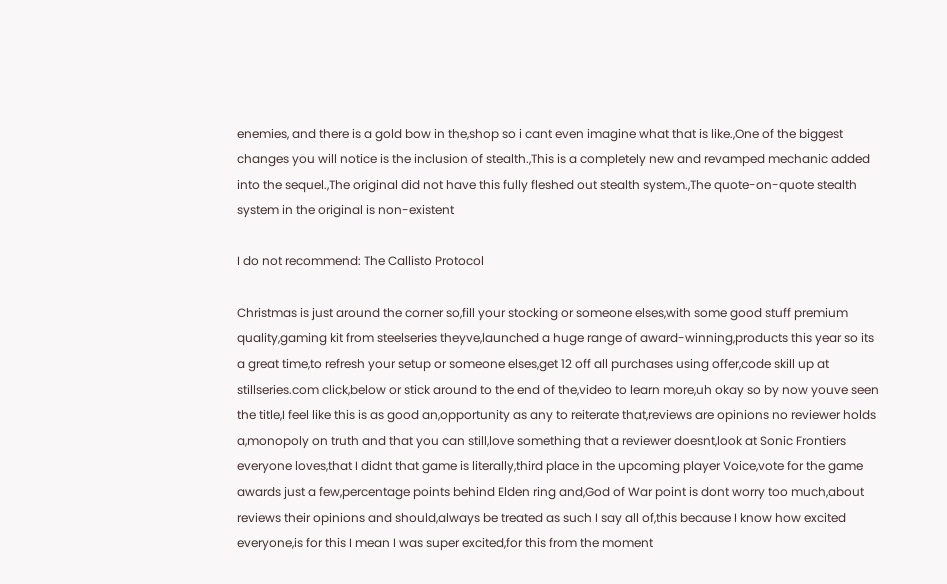enemies, and there is a gold bow in the,shop so i cant even imagine what that is like.,One of the biggest changes you will notice is the inclusion of stealth.,This is a completely new and revamped mechanic added into the sequel.,The original did not have this fully fleshed out stealth system.,The quote-on-quote stealth system in the original is non-existent

I do not recommend: The Callisto Protocol

Christmas is just around the corner so,fill your stocking or someone elses,with some good stuff premium quality,gaming kit from steelseries theyve,launched a huge range of award-winning,products this year so its a great time,to refresh your setup or someone elses,get 12 off all purchases using offer,code skill up at stillseries.com click,below or stick around to the end of the,video to learn more,uh okay so by now youve seen the title,I feel like this is as good an,opportunity as any to reiterate that,reviews are opinions no reviewer holds a,monopoly on truth and that you can still,love something that a reviewer doesnt,look at Sonic Frontiers everyone loves,that I didnt that game is literally,third place in the upcoming player Voice,vote for the game awards just a few,percentage points behind Elden ring and,God of War point is dont worry too much,about reviews their opinions and should,always be treated as such I say all of,this because I know how excited everyone,is for this I mean I was super excited,for this from the moment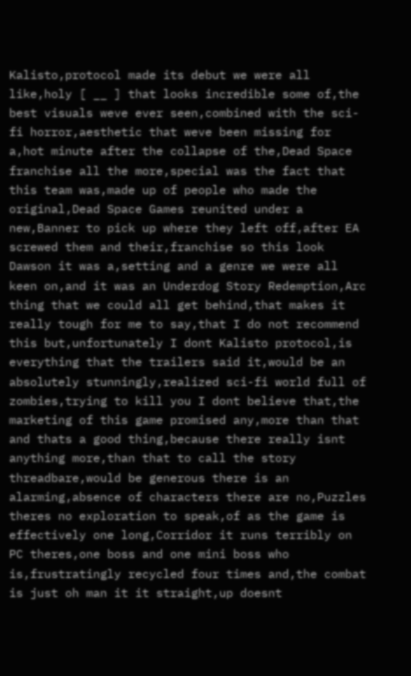Kalisto,protocol made its debut we were all like,holy [ __ ] that looks incredible some of,the best visuals weve ever seen,combined with the sci-fi horror,aesthetic that weve been missing for a,hot minute after the collapse of the,Dead Space franchise all the more,special was the fact that this team was,made up of people who made the original,Dead Space Games reunited under a new,Banner to pick up where they left off,after EA screwed them and their,franchise so this look Dawson it was a,setting and a genre we were all keen on,and it was an Underdog Story Redemption,Arc thing that we could all get behind,that makes it really tough for me to say,that I do not recommend this but,unfortunately I dont Kalisto protocol,is everything that the trailers said it,would be an absolutely stunningly,realized sci-fi world full of zombies,trying to kill you I dont believe that,the marketing of this game promised any,more than that and thats a good thing,because there really isnt anything more,than that to call the story threadbare,would be generous there is an alarming,absence of characters there are no,Puzzles theres no exploration to speak,of as the game is effectively one long,Corridor it runs terribly on PC theres,one boss and one mini boss who is,frustratingly recycled four times and,the combat is just oh man it it straight,up doesnt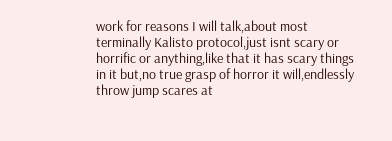work for reasons I will talk,about most terminally Kalisto protocol,just isnt scary or horrific or anything,like that it has scary things in it but,no true grasp of horror it will,endlessly throw jump scares at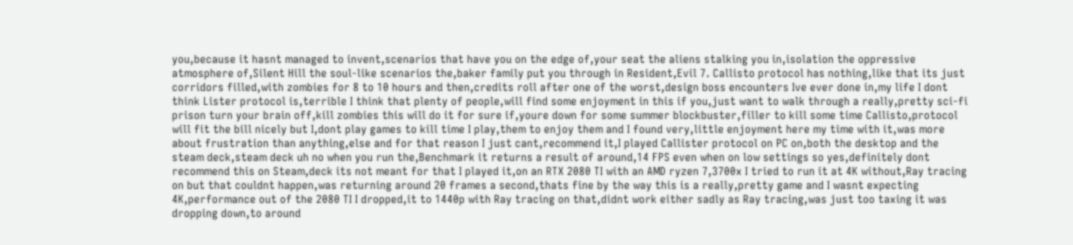you,because it hasnt managed to invent,scenarios that have you on the edge of,your seat the aliens stalking you in,isolation the oppressive atmosphere of,Silent Hill the soul-like scenarios the,baker family put you through in Resident,Evil 7. Callisto protocol has nothing,like that its just corridors filled,with zombies for 8 to 10 hours and then,credits roll after one of the worst,design boss encounters Ive ever done in,my life I dont think Lister protocol is,terrible I think that plenty of people,will find some enjoyment in this if you,just want to walk through a really,pretty sci-fi prison turn your brain off,kill zombies this will do it for sure if,youre down for some summer blockbuster,filler to kill some time Callisto,protocol will fit the bill nicely but I,dont play games to kill time I play,them to enjoy them and I found very,little enjoyment here my time with it,was more about frustration than anything,else and for that reason I just cant,recommend it,I played Callister protocol on PC on,both the desktop and the steam deck,steam deck uh no when you run the,Benchmark it returns a result of around,14 FPS even when on low settings so yes,definitely dont recommend this on Steam,deck its not meant for that I played it,on an RTX 2080 TI with an AMD ryzen 7,3700x I tried to run it at 4K without,Ray tracing on but that couldnt happen,was returning around 20 frames a second,thats fine by the way this is a really,pretty game and I wasnt expecting 4K,performance out of the 2080 TI I dropped,it to 1440p with Ray tracing on that,didnt work either sadly as Ray tracing,was just too taxing it was dropping down,to around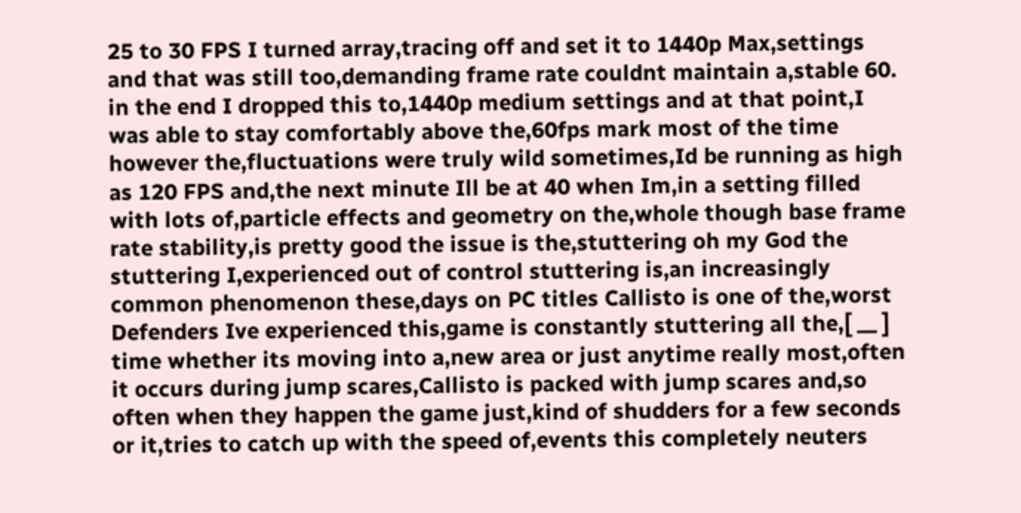25 to 30 FPS I turned array,tracing off and set it to 1440p Max,settings and that was still too,demanding frame rate couldnt maintain a,stable 60. in the end I dropped this to,1440p medium settings and at that point,I was able to stay comfortably above the,60fps mark most of the time however the,fluctuations were truly wild sometimes,Id be running as high as 120 FPS and,the next minute Ill be at 40 when Im,in a setting filled with lots of,particle effects and geometry on the,whole though base frame rate stability,is pretty good the issue is the,stuttering oh my God the stuttering I,experienced out of control stuttering is,an increasingly common phenomenon these,days on PC titles Callisto is one of the,worst Defenders Ive experienced this,game is constantly stuttering all the,[ __ ] time whether its moving into a,new area or just anytime really most,often it occurs during jump scares,Callisto is packed with jump scares and,so often when they happen the game just,kind of shudders for a few seconds or it,tries to catch up with the speed of,events this completely neuters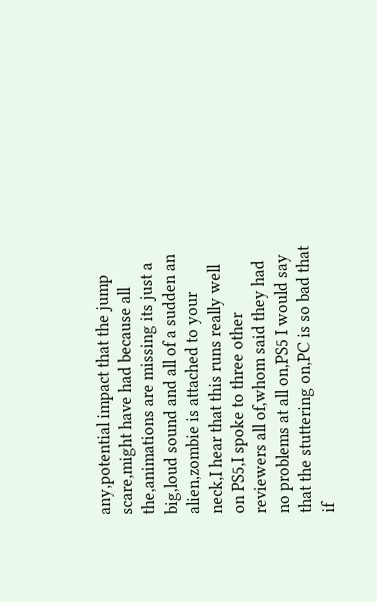any,potential impact that the jump scare,might have had because all the,animations are missing its just a big,loud sound and all of a sudden an alien,zombie is attached to your neck,I hear that this runs really well on PS5,I spoke to three other reviewers all of,whom said they had no problems at all on,PS5 I would say that the stuttering on,PC is so bad that if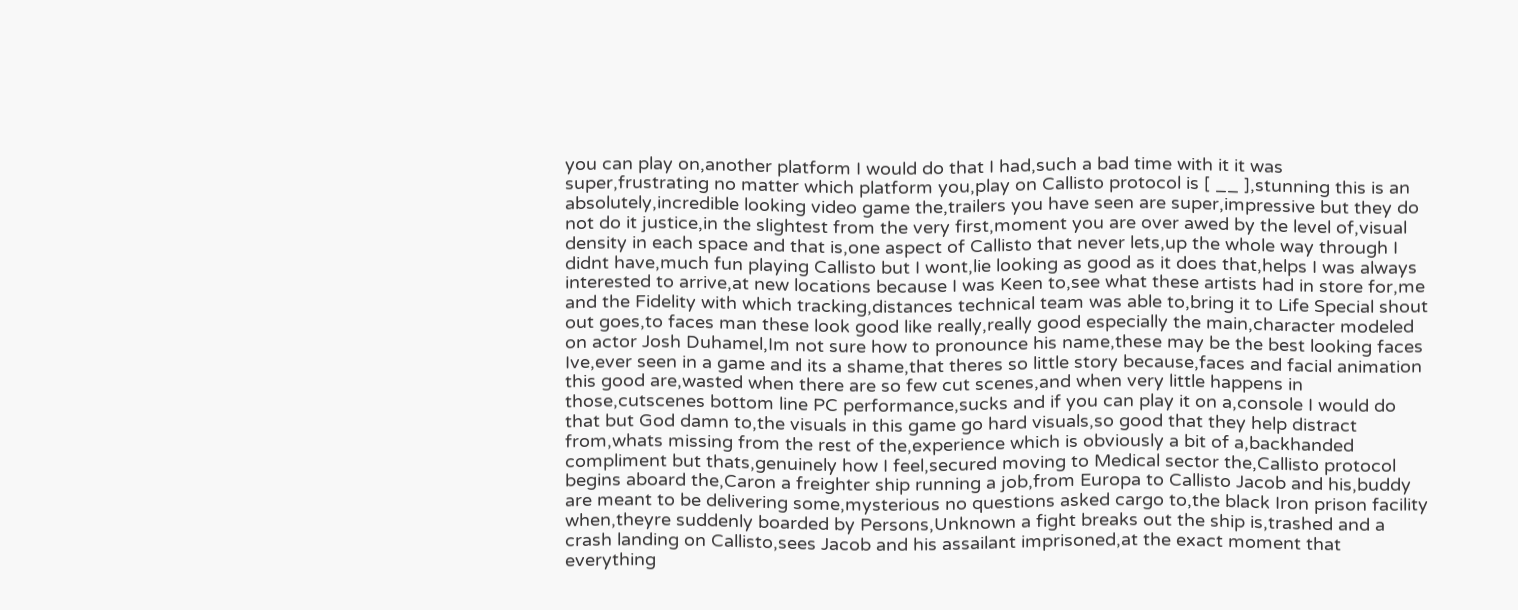you can play on,another platform I would do that I had,such a bad time with it it was super,frustrating no matter which platform you,play on Callisto protocol is [ __ ],stunning this is an absolutely,incredible looking video game the,trailers you have seen are super,impressive but they do not do it justice,in the slightest from the very first,moment you are over awed by the level of,visual density in each space and that is,one aspect of Callisto that never lets,up the whole way through I didnt have,much fun playing Callisto but I wont,lie looking as good as it does that,helps I was always interested to arrive,at new locations because I was Keen to,see what these artists had in store for,me and the Fidelity with which tracking,distances technical team was able to,bring it to Life Special shout out goes,to faces man these look good like really,really good especially the main,character modeled on actor Josh Duhamel,Im not sure how to pronounce his name,these may be the best looking faces Ive,ever seen in a game and its a shame,that theres so little story because,faces and facial animation this good are,wasted when there are so few cut scenes,and when very little happens in those,cutscenes bottom line PC performance,sucks and if you can play it on a,console I would do that but God damn to,the visuals in this game go hard visuals,so good that they help distract from,whats missing from the rest of the,experience which is obviously a bit of a,backhanded compliment but thats,genuinely how I feel,secured moving to Medical sector the,Callisto protocol begins aboard the,Caron a freighter ship running a job,from Europa to Callisto Jacob and his,buddy are meant to be delivering some,mysterious no questions asked cargo to,the black Iron prison facility when,theyre suddenly boarded by Persons,Unknown a fight breaks out the ship is,trashed and a crash landing on Callisto,sees Jacob and his assailant imprisoned,at the exact moment that everything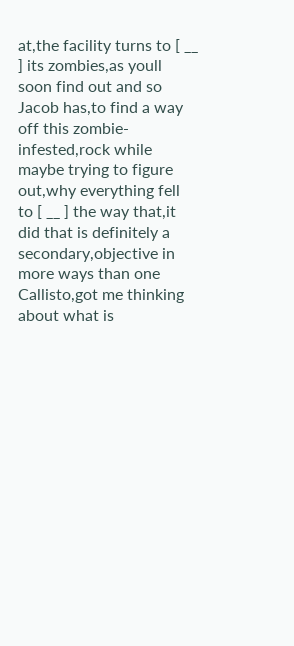at,the facility turns to [ __ ] its zombies,as youll soon find out and so Jacob has,to find a way off this zombie-infested,rock while maybe trying to figure out,why everything fell to [ __ ] the way that,it did that is definitely a secondary,objective in more ways than one Callisto,got me thinking about what is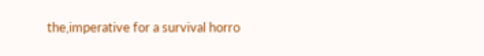the,imperative for a survival horro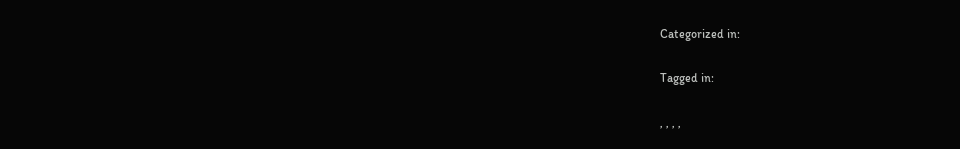Categorized in:

Tagged in:

, , , ,